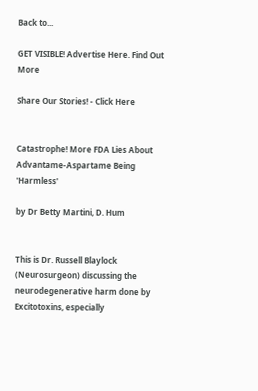Back to...

GET VISIBLE! Advertise Here. Find Out More

Share Our Stories! - Click Here


Catastrophe! More FDA Lies About
Advantame-Aspartame Being 'Harmless'

by Dr Betty Martini, D. Hum


This is Dr. Russell Blaylock (Neurosurgeon) discussing the neurodegenerative harm done by Excitotoxins, especially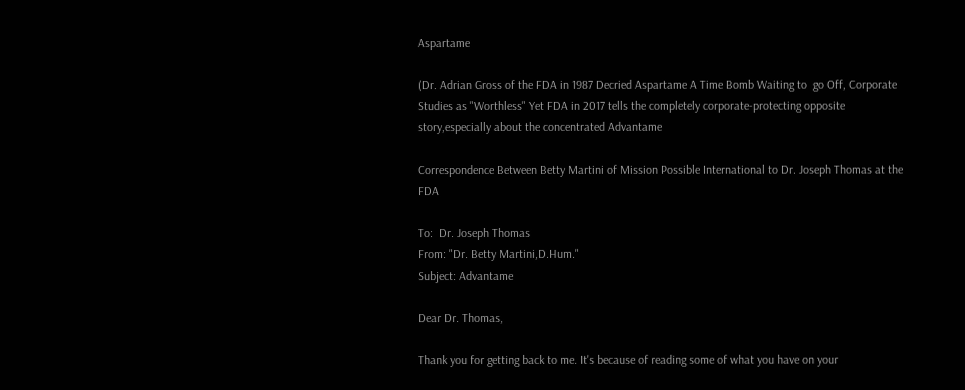Aspartame

(Dr. Adrian Gross of the FDA in 1987 Decried Aspartame A Time Bomb Waiting to  go Off, Corporate Studies as "Worthless" Yet FDA in 2017 tells the completely corporate-protecting opposite story,especially about the concentrated Advantame

Correspondence Between Betty Martini of Mission Possible International to Dr. Joseph Thomas at the FDA

To:  Dr. Joseph Thomas
From: "Dr. Betty Martini,D.Hum."
Subject: Advantame

Dear Dr. Thomas,

Thank you for getting back to me. It's because of reading some of what you have on your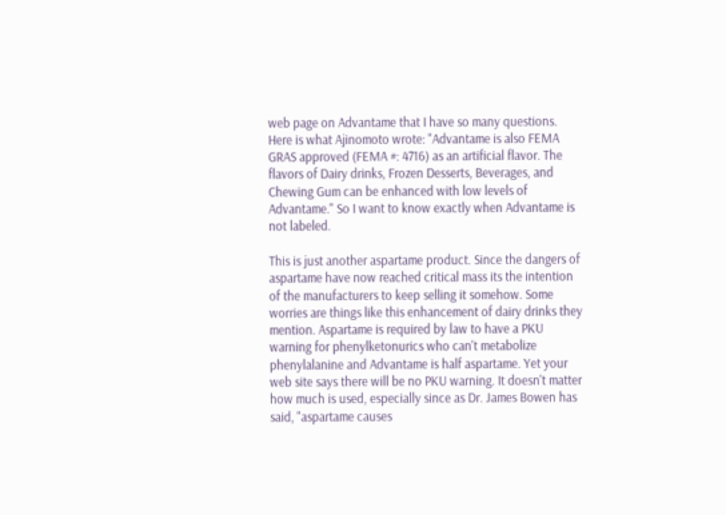web page on Advantame that I have so many questions. Here is what Ajinomoto wrote: "Advantame is also FEMA GRAS approved (FEMA #: 4716) as an artificial flavor. The flavors of Dairy drinks, Frozen Desserts, Beverages, and Chewing Gum can be enhanced with low levels of Advantame." So I want to know exactly when Advantame is not labeled.

This is just another aspartame product. Since the dangers of aspartame have now reached critical mass its the intention of the manufacturers to keep selling it somehow. Some worries are things like this enhancement of dairy drinks they mention. Aspartame is required by law to have a PKU warning for phenylketonurics who can't metabolize phenylalanine and Advantame is half aspartame. Yet your web site says there will be no PKU warning. It doesn't matter how much is used, especially since as Dr. James Bowen has said, "aspartame causes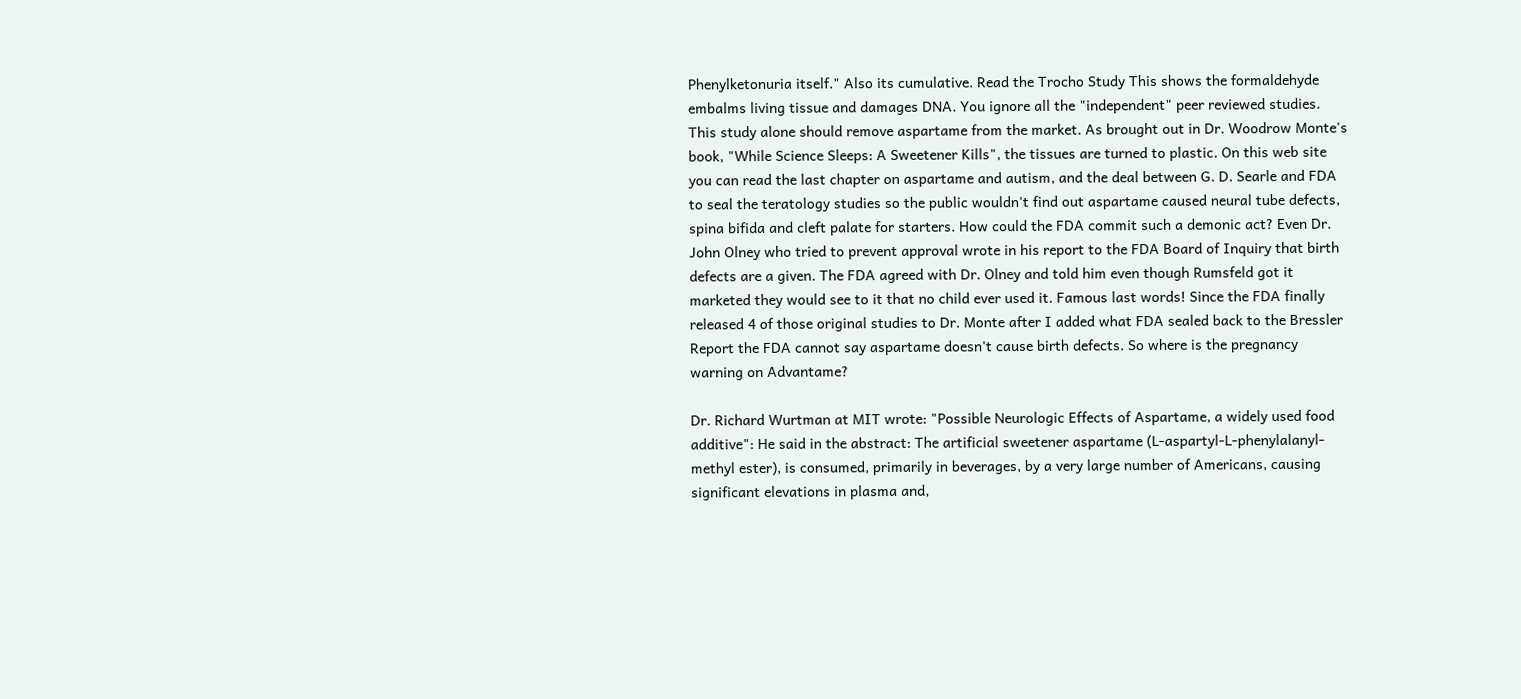Phenylketonuria itself." Also its cumulative. Read the Trocho Study This shows the formaldehyde embalms living tissue and damages DNA. You ignore all the "independent" peer reviewed studies. This study alone should remove aspartame from the market. As brought out in Dr. Woodrow Monte's book, "While Science Sleeps: A Sweetener Kills", the tissues are turned to plastic. On this web site you can read the last chapter on aspartame and autism, and the deal between G. D. Searle and FDA to seal the teratology studies so the public wouldn't find out aspartame caused neural tube defects, spina bifida and cleft palate for starters. How could the FDA commit such a demonic act? Even Dr. John Olney who tried to prevent approval wrote in his report to the FDA Board of Inquiry that birth defects are a given. The FDA agreed with Dr. Olney and told him even though Rumsfeld got it marketed they would see to it that no child ever used it. Famous last words! Since the FDA finally released 4 of those original studies to Dr. Monte after I added what FDA sealed back to the Bressler Report the FDA cannot say aspartame doesn't cause birth defects. So where is the pregnancy warning on Advantame?

Dr. Richard Wurtman at MIT wrote: "Possible Neurologic Effects of Aspartame, a widely used food additive": He said in the abstract: The artificial sweetener aspartame (L-aspartyl-L-phenylalanyl-methyl ester), is consumed, primarily in beverages, by a very large number of Americans, causing significant elevations in plasma and,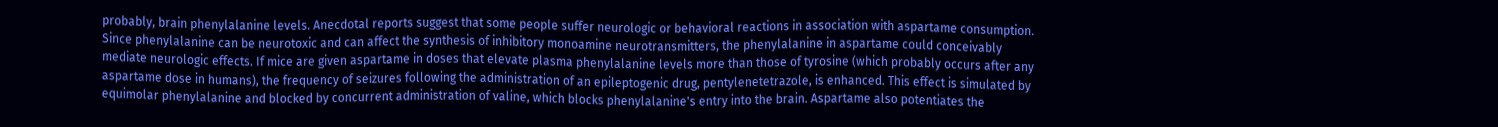probably, brain phenylalanine levels. Anecdotal reports suggest that some people suffer neurologic or behavioral reactions in association with aspartame consumption. Since phenylalanine can be neurotoxic and can affect the synthesis of inhibitory monoamine neurotransmitters, the phenylalanine in aspartame could conceivably mediate neurologic effects. If mice are given aspartame in doses that elevate plasma phenylalanine levels more than those of tyrosine (which probably occurs after any aspartame dose in humans), the frequency of seizures following the administration of an epileptogenic drug, pentylenetetrazole, is enhanced. This effect is simulated by equimolar phenylalanine and blocked by concurrent administration of valine, which blocks phenylalanine's entry into the brain. Aspartame also potentiates the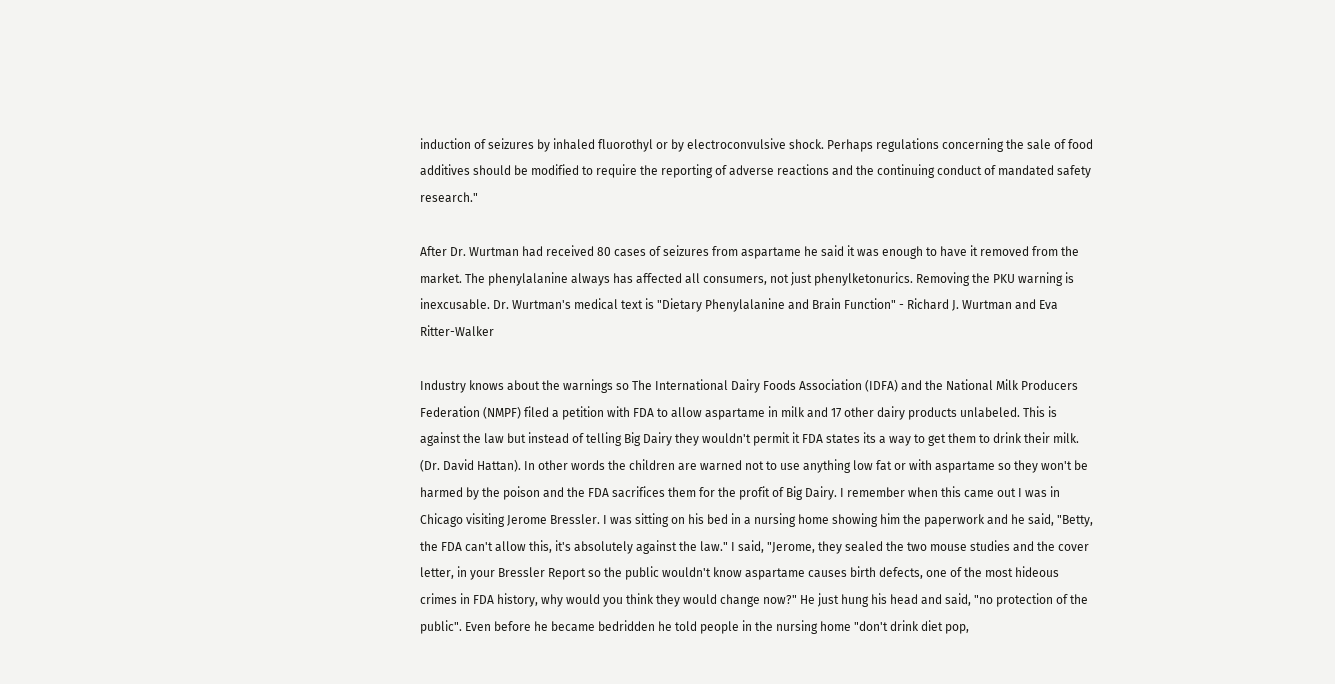induction of seizures by inhaled fluorothyl or by electroconvulsive shock. Perhaps regulations concerning the sale of food additives should be modified to require the reporting of adverse reactions and the continuing conduct of mandated safety research."

After Dr. Wurtman had received 80 cases of seizures from aspartame he said it was enough to have it removed from the market. The phenylalanine always has affected all consumers, not just phenylketonurics. Removing the PKU warning is inexcusable. Dr. Wurtman's medical text is "Dietary Phenylalanine and Brain Function" - Richard J. Wurtman and Eva Ritter-Walker

Industry knows about the warnings so The International Dairy Foods Association (IDFA) and the National Milk Producers Federation (NMPF) filed a petition with FDA to allow aspartame in milk and 17 other dairy products unlabeled. This is against the law but instead of telling Big Dairy they wouldn't permit it FDA states its a way to get them to drink their milk. (Dr. David Hattan). In other words the children are warned not to use anything low fat or with aspartame so they won't be harmed by the poison and the FDA sacrifices them for the profit of Big Dairy. I remember when this came out I was in Chicago visiting Jerome Bressler. I was sitting on his bed in a nursing home showing him the paperwork and he said, "Betty, the FDA can't allow this, it's absolutely against the law." I said, "Jerome, they sealed the two mouse studies and the cover letter, in your Bressler Report so the public wouldn't know aspartame causes birth defects, one of the most hideous crimes in FDA history, why would you think they would change now?" He just hung his head and said, "no protection of the public". Even before he became bedridden he told people in the nursing home "don't drink diet pop,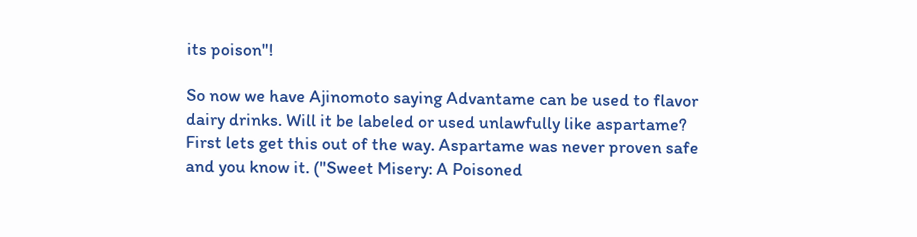its poison"!

So now we have Ajinomoto saying Advantame can be used to flavor dairy drinks. Will it be labeled or used unlawfully like aspartame? First lets get this out of the way. Aspartame was never proven safe and you know it. ("Sweet Misery: A Poisoned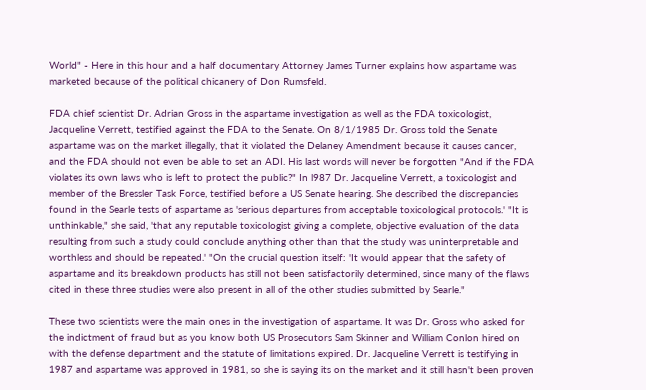World" - Here in this hour and a half documentary Attorney James Turner explains how aspartame was marketed because of the political chicanery of Don Rumsfeld.

FDA chief scientist Dr. Adrian Gross in the aspartame investigation as well as the FDA toxicologist, Jacqueline Verrett, testified against the FDA to the Senate. On 8/1/1985 Dr. Gross told the Senate aspartame was on the market illegally, that it violated the Delaney Amendment because it causes cancer, and the FDA should not even be able to set an ADI. His last words will never be forgotten "And if the FDA violates its own laws who is left to protect the public?" In l987 Dr. Jacqueline Verrett, a toxicologist and member of the Bressler Task Force, testified before a US Senate hearing. She described the discrepancies found in the Searle tests of aspartame as 'serious departures from acceptable toxicological protocols.' "It is unthinkable," she said, 'that any reputable toxicologist giving a complete, objective evaluation of the data resulting from such a study could conclude anything other than that the study was uninterpretable and worthless and should be repeated.' "On the crucial question itself: 'It would appear that the safety of aspartame and its breakdown products has still not been satisfactorily determined, since many of the flaws cited in these three studies were also present in all of the other studies submitted by Searle."

These two scientists were the main ones in the investigation of aspartame. It was Dr. Gross who asked for the indictment of fraud but as you know both US Prosecutors Sam Skinner and William Conlon hired on with the defense department and the statute of limitations expired. Dr. Jacqueline Verrett is testifying in 1987 and aspartame was approved in 1981, so she is saying its on the market and it still hasn't been proven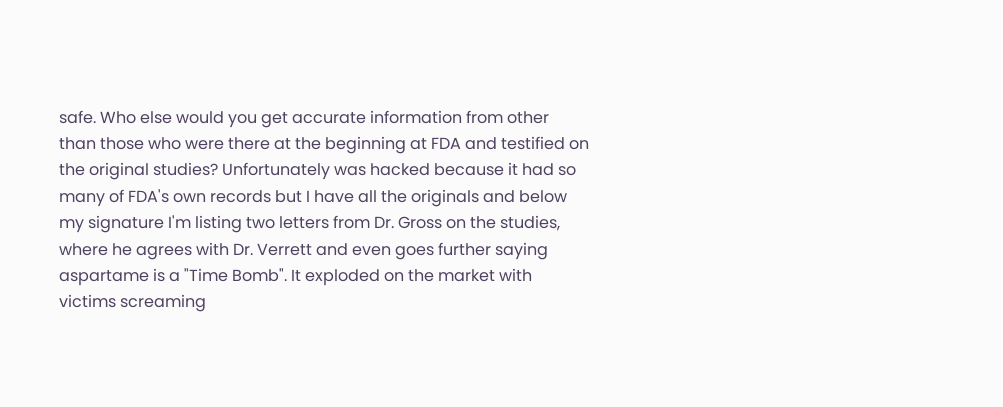safe. Who else would you get accurate information from other than those who were there at the beginning at FDA and testified on the original studies? Unfortunately was hacked because it had so many of FDA's own records but I have all the originals and below my signature I'm listing two letters from Dr. Gross on the studies, where he agrees with Dr. Verrett and even goes further saying aspartame is a "Time Bomb". It exploded on the market with victims screaming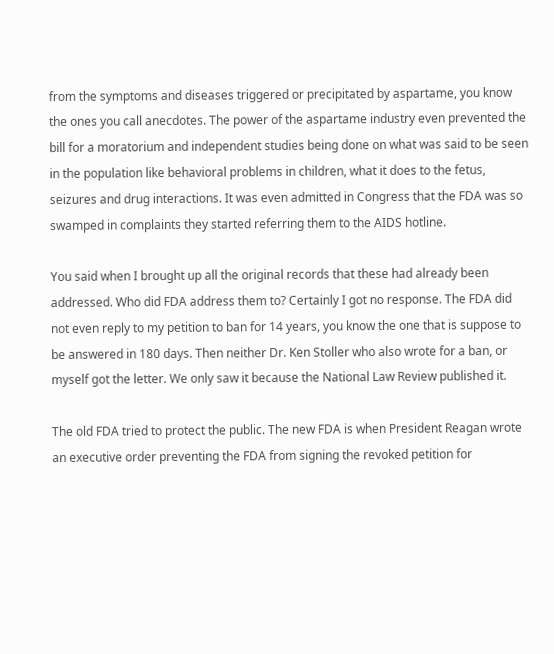from the symptoms and diseases triggered or precipitated by aspartame, you know the ones you call anecdotes. The power of the aspartame industry even prevented the bill for a moratorium and independent studies being done on what was said to be seen in the population like behavioral problems in children, what it does to the fetus, seizures and drug interactions. It was even admitted in Congress that the FDA was so swamped in complaints they started referring them to the AIDS hotline.

You said when I brought up all the original records that these had already been addressed. Who did FDA address them to? Certainly I got no response. The FDA did not even reply to my petition to ban for 14 years, you know the one that is suppose to be answered in 180 days. Then neither Dr. Ken Stoller who also wrote for a ban, or myself got the letter. We only saw it because the National Law Review published it.

The old FDA tried to protect the public. The new FDA is when President Reagan wrote an executive order preventing the FDA from signing the revoked petition for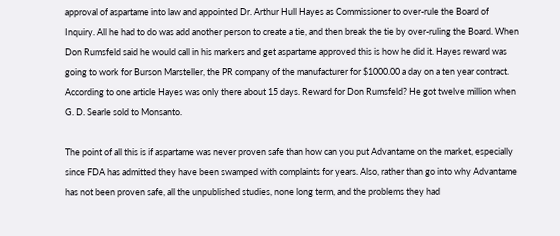approval of aspartame into law and appointed Dr. Arthur Hull Hayes as Commissioner to over-rule the Board of Inquiry. All he had to do was add another person to create a tie, and then break the tie by over-ruling the Board. When Don Rumsfeld said he would call in his markers and get aspartame approved this is how he did it. Hayes reward was going to work for Burson Marsteller, the PR company of the manufacturer for $1000.00 a day on a ten year contract. According to one article Hayes was only there about 15 days. Reward for Don Rumsfeld? He got twelve million when G. D. Searle sold to Monsanto.

The point of all this is if aspartame was never proven safe than how can you put Advantame on the market, especially since FDA has admitted they have been swamped with complaints for years. Also, rather than go into why Advantame has not been proven safe, all the unpublished studies, none long term, and the problems they had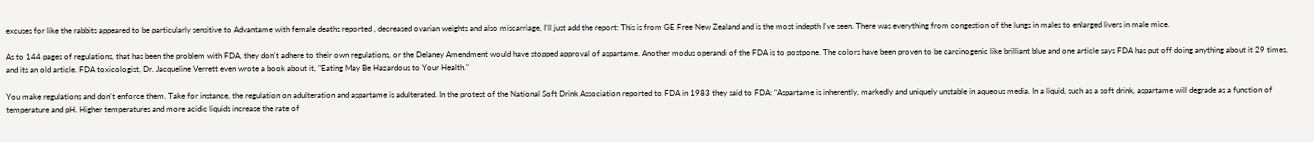excuses for like the rabbits appeared to be particularly sensitive to Advantame with female deaths reported , decreased ovarian weights and also miscarriage, I'll just add the report: This is from GE Free New Zealand and is the most indepth I've seen. There was everything from congestion of the lungs in males to enlarged livers in male mice.

As to 144 pages of regulations, that has been the problem with FDA, they don't adhere to their own regulations, or the Delaney Amendment would have stopped approval of aspartame. Another modus operandi of the FDA is to postpone. The colors have been proven to be carcinogenic like brilliant blue and one article says FDA has put off doing anything about it 29 times, and its an old article. FDA toxicologist, Dr. Jacqueline Verrett even wrote a book about it, "Eating May Be Hazardous to Your Health."

You make regulations and don't enforce them. Take for instance, the regulation on adulteration and aspartame is adulterated. In the protest of the National Soft Drink Association reported to FDA in 1983 they said to FDA: "Aspartame is inherently, markedly and uniquely unstable in aqueous media. In a liquid, such as a soft drink, aspartame will degrade as a function of temperature and pH. Higher temperatures and more acidic liquids increase the rate of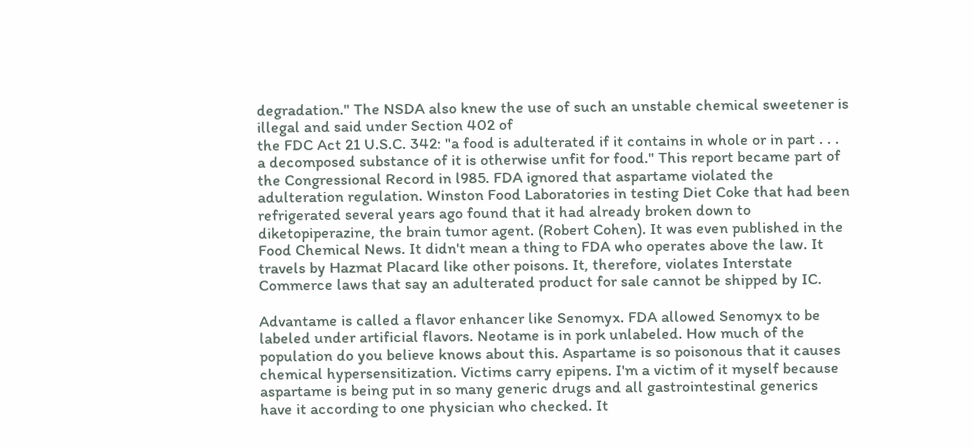degradation." The NSDA also knew the use of such an unstable chemical sweetener is illegal and said under Section 402 of
the FDC Act 21 U.S.C. 342: "a food is adulterated if it contains in whole or in part . . . a decomposed substance of it is otherwise unfit for food." This report became part of the Congressional Record in l985. FDA ignored that aspartame violated the adulteration regulation. Winston Food Laboratories in testing Diet Coke that had been refrigerated several years ago found that it had already broken down to diketopiperazine, the brain tumor agent. (Robert Cohen). It was even published in the Food Chemical News. It didn't mean a thing to FDA who operates above the law. It travels by Hazmat Placard like other poisons. It, therefore, violates Interstate Commerce laws that say an adulterated product for sale cannot be shipped by IC.

Advantame is called a flavor enhancer like Senomyx. FDA allowed Senomyx to be labeled under artificial flavors. Neotame is in pork unlabeled. How much of the population do you believe knows about this. Aspartame is so poisonous that it causes chemical hypersensitization. Victims carry epipens. I'm a victim of it myself because aspartame is being put in so many generic drugs and all gastrointestinal generics have it according to one physician who checked. It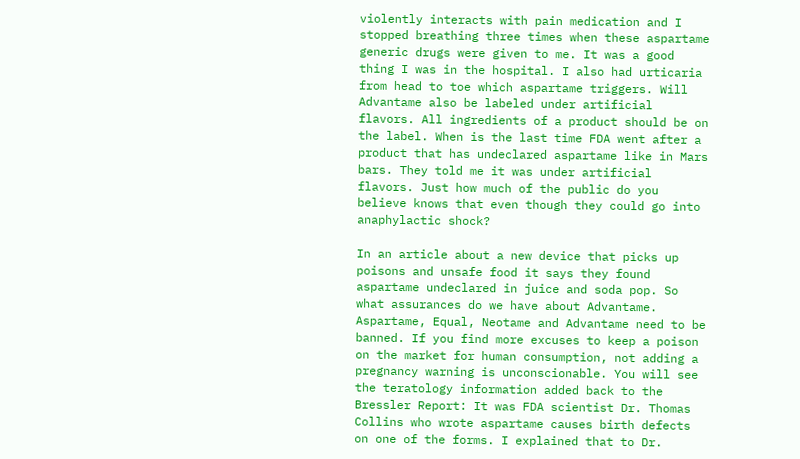violently interacts with pain medication and I stopped breathing three times when these aspartame generic drugs were given to me. It was a good thing I was in the hospital. I also had urticaria from head to toe which aspartame triggers. Will Advantame also be labeled under artificial flavors. All ingredients of a product should be on the label. When is the last time FDA went after a product that has undeclared aspartame like in Mars bars. They told me it was under artificial flavors. Just how much of the public do you believe knows that even though they could go into anaphylactic shock?

In an article about a new device that picks up poisons and unsafe food it says they found aspartame undeclared in juice and soda pop. So what assurances do we have about Advantame. Aspartame, Equal, Neotame and Advantame need to be banned. If you find more excuses to keep a poison on the market for human consumption, not adding a pregnancy warning is unconscionable. You will see the teratology information added back to the Bressler Report: It was FDA scientist Dr. Thomas Collins who wrote aspartame causes birth defects on one of the forms. I explained that to Dr.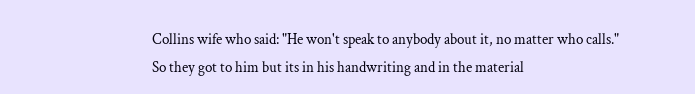Collins wife who said: "He won't speak to anybody about it, no matter who calls."
So they got to him but its in his handwriting and in the material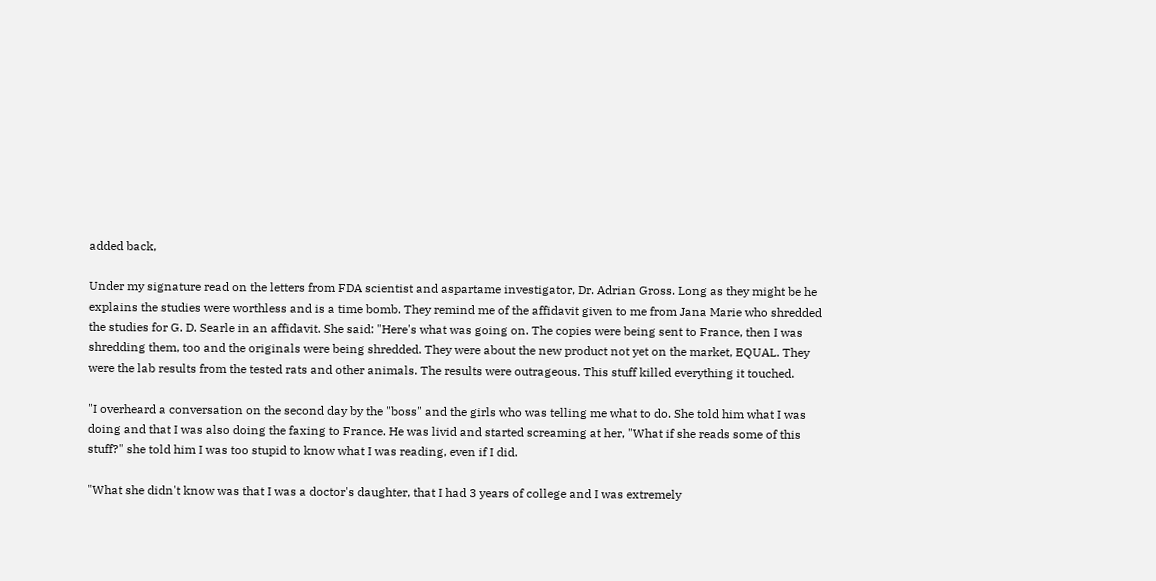added back,

Under my signature read on the letters from FDA scientist and aspartame investigator, Dr. Adrian Gross. Long as they might be he explains the studies were worthless and is a time bomb. They remind me of the affidavit given to me from Jana Marie who shredded the studies for G. D. Searle in an affidavit. She said: "Here's what was going on. The copies were being sent to France, then I was shredding them, too and the originals were being shredded. They were about the new product not yet on the market, EQUAL. They were the lab results from the tested rats and other animals. The results were outrageous. This stuff killed everything it touched.

"I overheard a conversation on the second day by the "boss" and the girls who was telling me what to do. She told him what I was doing and that I was also doing the faxing to France. He was livid and started screaming at her, "What if she reads some of this stuff?" she told him I was too stupid to know what I was reading, even if I did.

"What she didn't know was that I was a doctor's daughter, that I had 3 years of college and I was extremely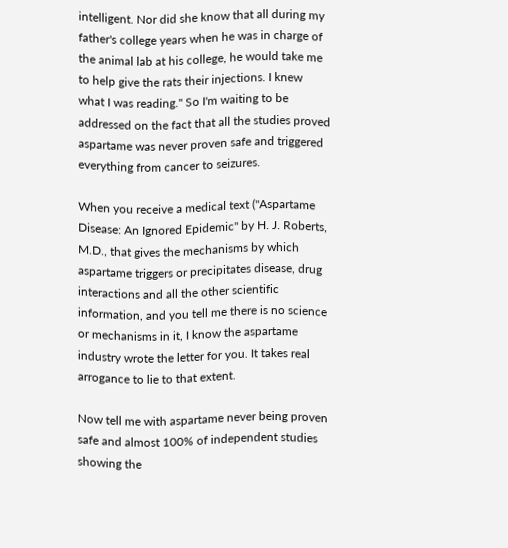intelligent. Nor did she know that all during my father's college years when he was in charge of the animal lab at his college, he would take me to help give the rats their injections. I knew what I was reading." So I'm waiting to be addressed on the fact that all the studies proved aspartame was never proven safe and triggered everything from cancer to seizures.

When you receive a medical text ("Aspartame Disease: An Ignored Epidemic" by H. J. Roberts, M.D., that gives the mechanisms by which aspartame triggers or precipitates disease, drug interactions and all the other scientific information, and you tell me there is no science or mechanisms in it, I know the aspartame industry wrote the letter for you. It takes real arrogance to lie to that extent.

Now tell me with aspartame never being proven safe and almost 100% of independent studies showing the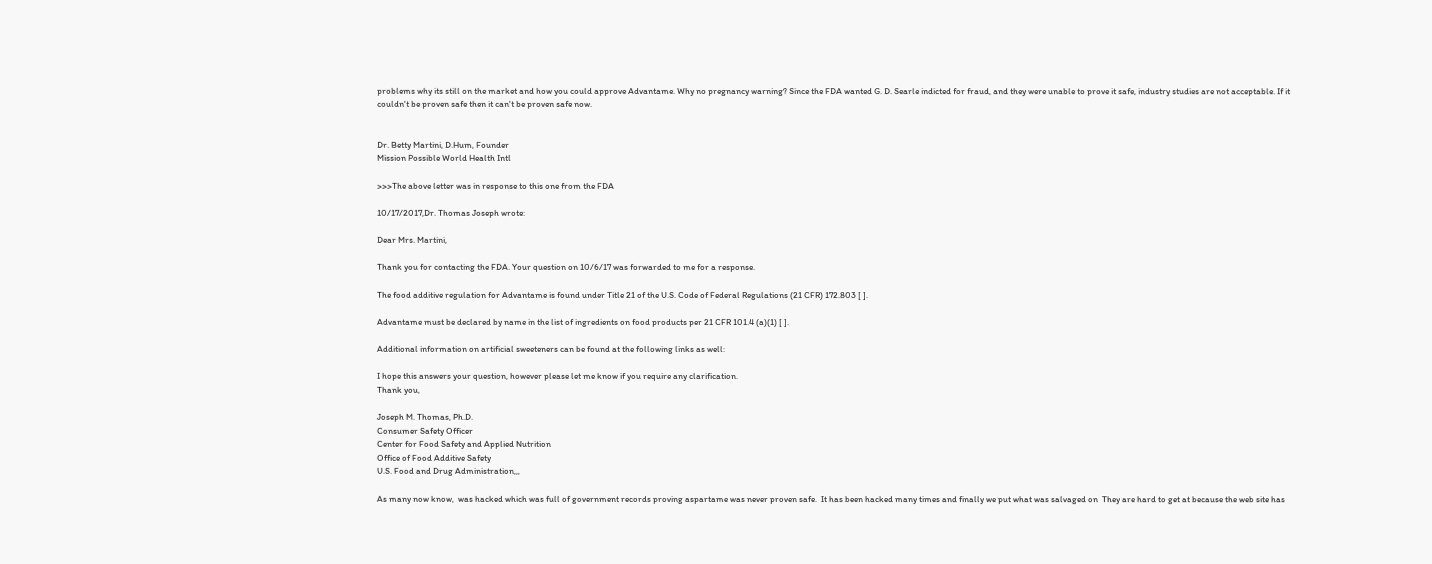problems why its still on the market and how you could approve Advantame. Why no pregnancy warning? Since the FDA wanted G. D. Searle indicted for fraud, and they were unable to prove it safe, industry studies are not acceptable. If it couldn't be proven safe then it can't be proven safe now.


Dr. Betty Martini, D.Hum, Founder
Mission Possible World Health Intl

>>>The above letter was in response to this one from the FDA

10/17/2017,Dr. Thomas Joseph wrote:

Dear Mrs. Martini,

Thank you for contacting the FDA. Your question on 10/6/17 was forwarded to me for a response.

The food additive regulation for Advantame is found under Title 21 of the U.S. Code of Federal Regulations (21 CFR) 172.803 [ ].

Advantame must be declared by name in the list of ingredients on food products per 21 CFR 101.4 (a)(1) [ ].

Additional information on artificial sweeteners can be found at the following links as well:

I hope this answers your question, however please let me know if you require any clarification.
Thank you,

Joseph M. Thomas, Ph.D.
Consumer Safety Officer
Center for Food Safety and Applied Nutrition
Office of Food Additive Safety
U.S. Food and Drug Administration,,,

As many now know,  was hacked which was full of government records proving aspartame was never proven safe.  It has been hacked many times and finally we put what was salvaged on  They are hard to get at because the web site has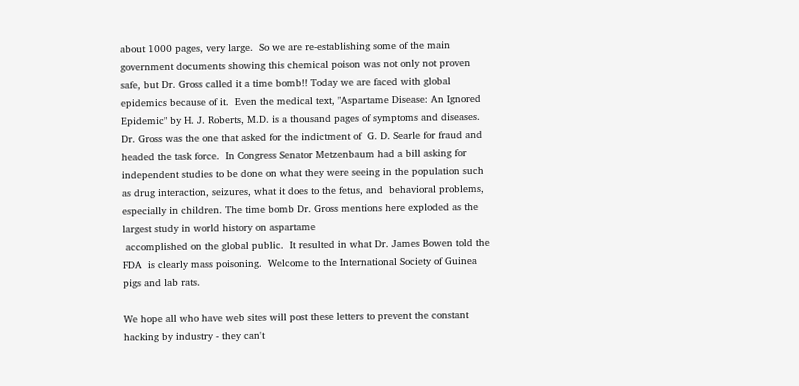about 1000 pages, very large.  So we are re-establishing some of the main government documents showing this chemical poison was not only not proven safe, but Dr. Gross called it a time bomb!! Today we are faced with global epidemics because of it.  Even the medical text, "Aspartame Disease: An Ignored Epidemic" by H. J. Roberts, M.D. is a thousand pages of symptoms and diseases.  Dr. Gross was the one that asked for the indictment of  G. D. Searle for fraud and headed the task force.  In Congress Senator Metzenbaum had a bill asking for independent studies to be done on what they were seeing in the population such as drug interaction, seizures, what it does to the fetus, and  behavioral problems, especially in children. The time bomb Dr. Gross mentions here exploded as the largest study in world history on aspartame
 accomplished on the global public.  It resulted in what Dr. James Bowen told the FDA  is clearly mass poisoning.  Welcome to the International Society of Guinea pigs and lab rats.

We hope all who have web sites will post these letters to prevent the constant hacking by industry - they can't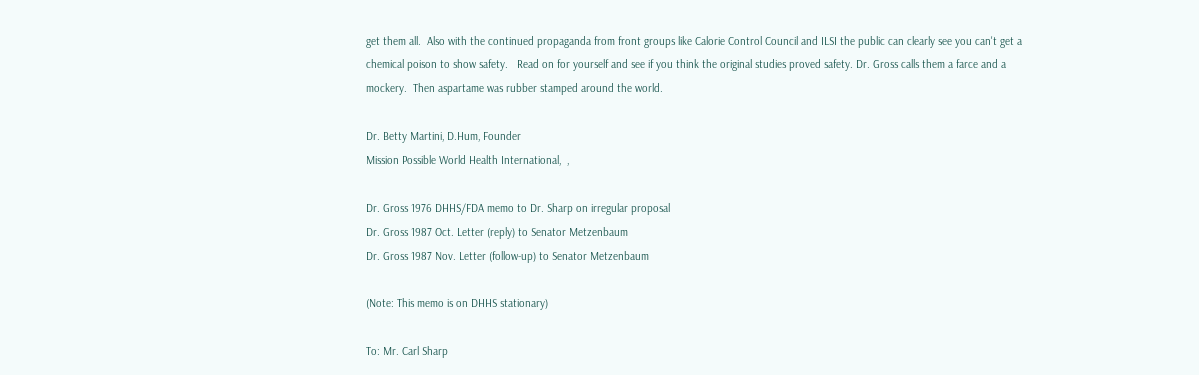get them all.  Also with the continued propaganda from front groups like Calorie Control Council and ILSI the public can clearly see you can't get a chemical poison to show safety.   Read on for yourself and see if you think the original studies proved safety. Dr. Gross calls them a farce and a mockery.  Then aspartame was rubber stamped around the world.

Dr. Betty Martini, D.Hum, Founder
Mission Possible World Health International,  ,

Dr. Gross 1976 DHHS/FDA memo to Dr. Sharp on irregular proposal
Dr. Gross 1987 Oct. Letter (reply) to Senator Metzenbaum
Dr. Gross 1987 Nov. Letter (follow-up) to Senator Metzenbaum

(Note: This memo is on DHHS stationary)

To: Mr. Carl Sharp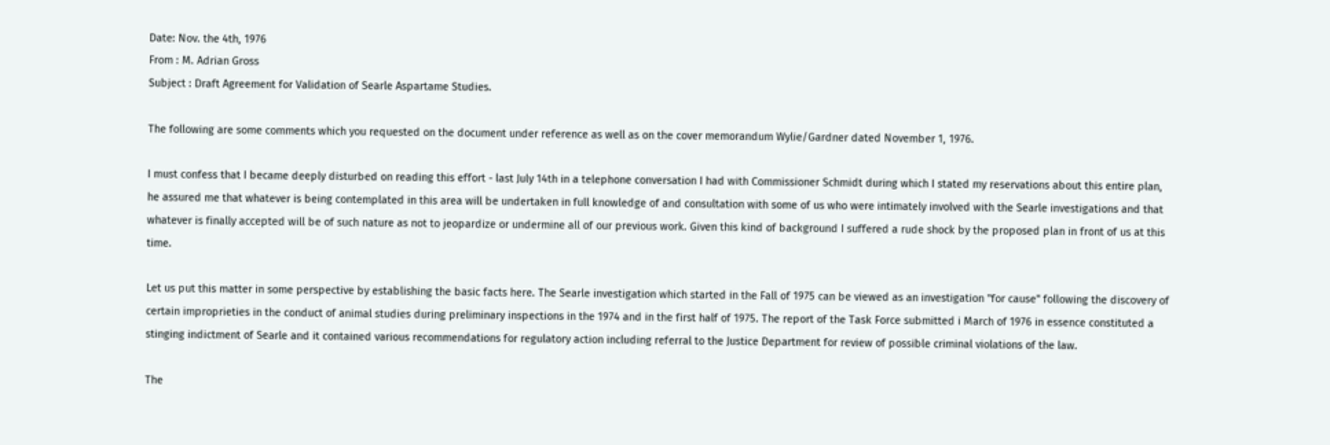Date: Nov. the 4th, 1976
From : M. Adrian Gross
Subject : Draft Agreement for Validation of Searle Aspartame Studies.

The following are some comments which you requested on the document under reference as well as on the cover memorandum Wylie/Gardner dated November 1, 1976.

I must confess that I became deeply disturbed on reading this effort - last July 14th in a telephone conversation I had with Commissioner Schmidt during which I stated my reservations about this entire plan, he assured me that whatever is being contemplated in this area will be undertaken in full knowledge of and consultation with some of us who were intimately involved with the Searle investigations and that whatever is finally accepted will be of such nature as not to jeopardize or undermine all of our previous work. Given this kind of background I suffered a rude shock by the proposed plan in front of us at this time.

Let us put this matter in some perspective by establishing the basic facts here. The Searle investigation which started in the Fall of 1975 can be viewed as an investigation "for cause" following the discovery of certain improprieties in the conduct of animal studies during preliminary inspections in the 1974 and in the first half of 1975. The report of the Task Force submitted i March of 1976 in essence constituted a stinging indictment of Searle and it contained various recommendations for regulatory action including referral to the Justice Department for review of possible criminal violations of the law.

The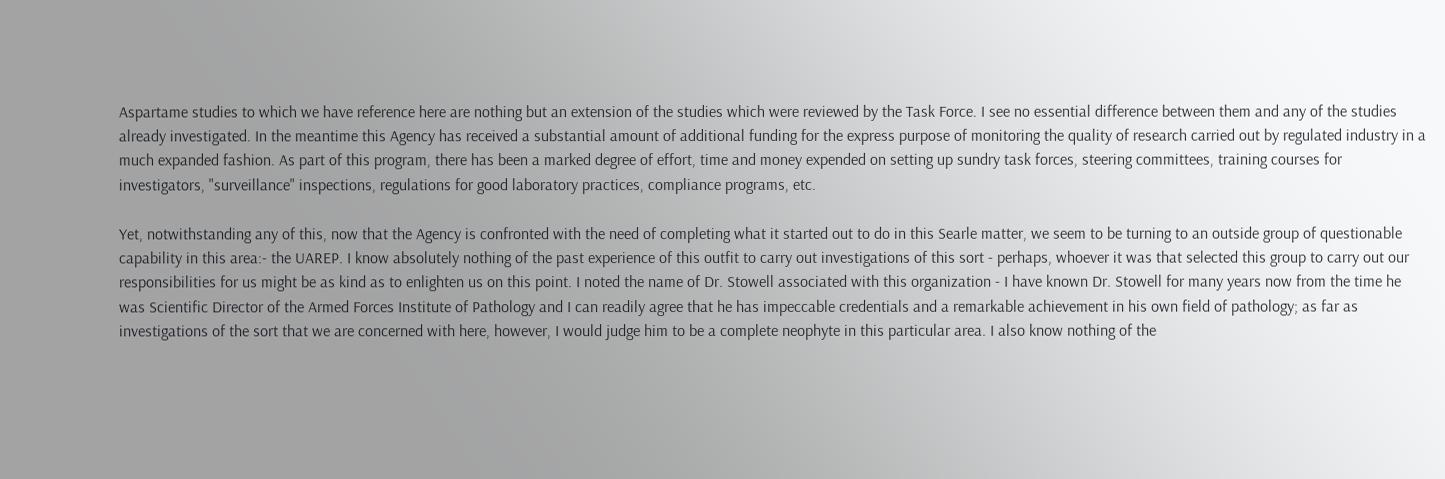Aspartame studies to which we have reference here are nothing but an extension of the studies which were reviewed by the Task Force. I see no essential difference between them and any of the studies already investigated. In the meantime this Agency has received a substantial amount of additional funding for the express purpose of monitoring the quality of research carried out by regulated industry in a much expanded fashion. As part of this program, there has been a marked degree of effort, time and money expended on setting up sundry task forces, steering committees, training courses for investigators, "surveillance" inspections, regulations for good laboratory practices, compliance programs, etc.

Yet, notwithstanding any of this, now that the Agency is confronted with the need of completing what it started out to do in this Searle matter, we seem to be turning to an outside group of questionable capability in this area:- the UAREP. I know absolutely nothing of the past experience of this outfit to carry out investigations of this sort - perhaps, whoever it was that selected this group to carry out our responsibilities for us might be as kind as to enlighten us on this point. I noted the name of Dr. Stowell associated with this organization - I have known Dr. Stowell for many years now from the time he was Scientific Director of the Armed Forces Institute of Pathology and I can readily agree that he has impeccable credentials and a remarkable achievement in his own field of pathology; as far as investigations of the sort that we are concerned with here, however, I would judge him to be a complete neophyte in this particular area. I also know nothing of the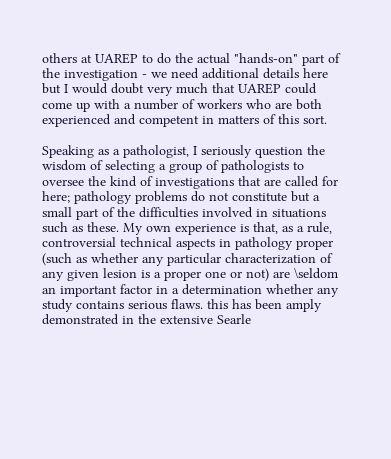others at UAREP to do the actual "hands-on" part of the investigation - we need additional details here but I would doubt very much that UAREP could come up with a number of workers who are both experienced and competent in matters of this sort.

Speaking as a pathologist, I seriously question the wisdom of selecting a group of pathologists to oversee the kind of investigations that are called for here; pathology problems do not constitute but a small part of the difficulties involved in situations such as these. My own experience is that, as a rule, controversial technical aspects in pathology proper (such as whether any particular characterization of any given lesion is a proper one or not) are \seldom an important factor in a determination whether any study contains serious flaws. this has been amply demonstrated in the extensive Searle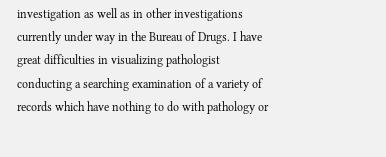investigation as well as in other investigations currently under way in the Bureau of Drugs. I have great difficulties in visualizing pathologist conducting a searching examination of a variety of records which have nothing to do with pathology or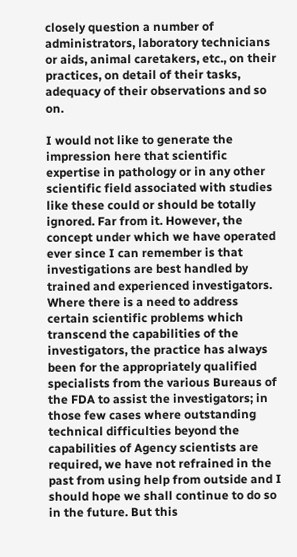closely question a number of administrators, laboratory technicians or aids, animal caretakers, etc., on their practices, on detail of their tasks, adequacy of their observations and so on.

I would not like to generate the impression here that scientific expertise in pathology or in any other scientific field associated with studies like these could or should be totally ignored. Far from it. However, the concept under which we have operated ever since I can remember is that investigations are best handled by trained and experienced investigators. Where there is a need to address certain scientific problems which transcend the capabilities of the investigators, the practice has always been for the appropriately qualified specialists from the various Bureaus of the FDA to assist the investigators; in those few cases where outstanding technical difficulties beyond the capabilities of Agency scientists are required, we have not refrained in the past from using help from outside and I should hope we shall continue to do so in the future. But this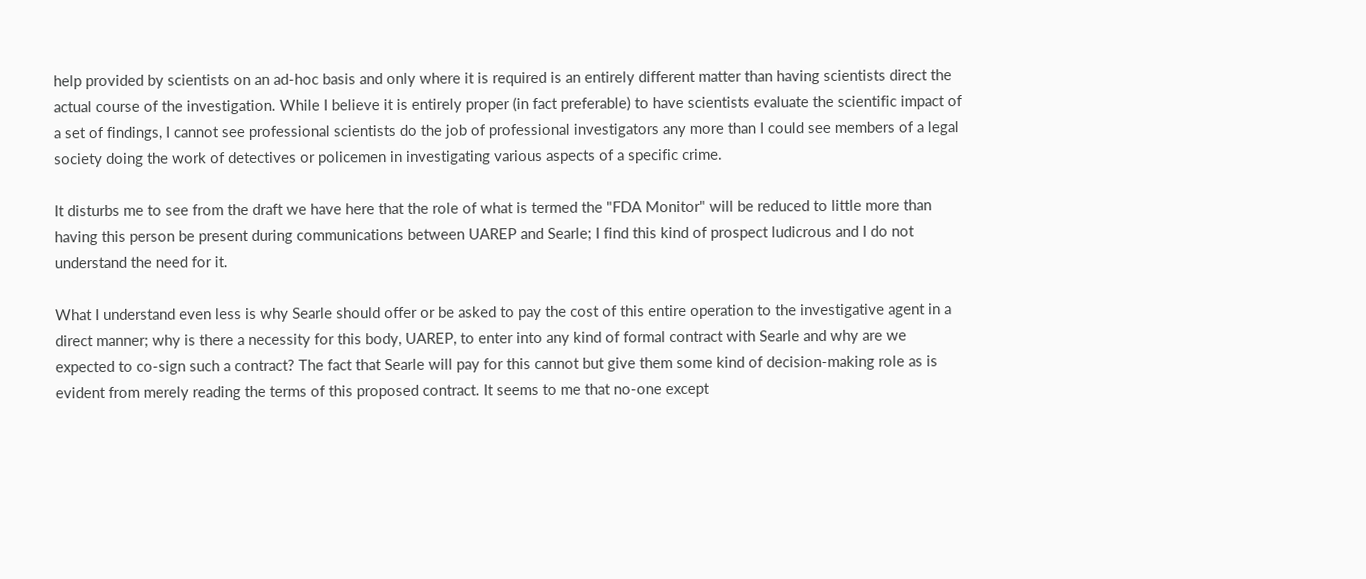help provided by scientists on an ad-hoc basis and only where it is required is an entirely different matter than having scientists direct the actual course of the investigation. While I believe it is entirely proper (in fact preferable) to have scientists evaluate the scientific impact of a set of findings, I cannot see professional scientists do the job of professional investigators any more than I could see members of a legal society doing the work of detectives or policemen in investigating various aspects of a specific crime.

It disturbs me to see from the draft we have here that the role of what is termed the "FDA Monitor" will be reduced to little more than having this person be present during communications between UAREP and Searle; I find this kind of prospect ludicrous and I do not understand the need for it.

What I understand even less is why Searle should offer or be asked to pay the cost of this entire operation to the investigative agent in a direct manner; why is there a necessity for this body, UAREP, to enter into any kind of formal contract with Searle and why are we expected to co-sign such a contract? The fact that Searle will pay for this cannot but give them some kind of decision-making role as is evident from merely reading the terms of this proposed contract. It seems to me that no-one except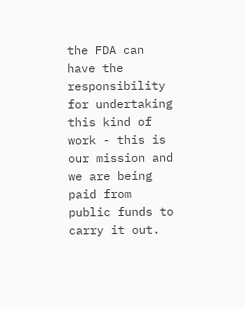the FDA can have the responsibility for undertaking this kind of work - this is our mission and we are being paid from public funds to carry it out.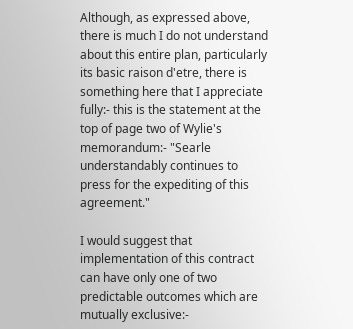Although, as expressed above, there is much I do not understand about this entire plan, particularly its basic raison d'etre, there is something here that I appreciate fully:- this is the statement at the top of page two of Wylie's memorandum:- "Searle understandably continues to press for the expediting of this agreement."

I would suggest that implementation of this contract can have only one of two predictable outcomes which are mutually exclusive:-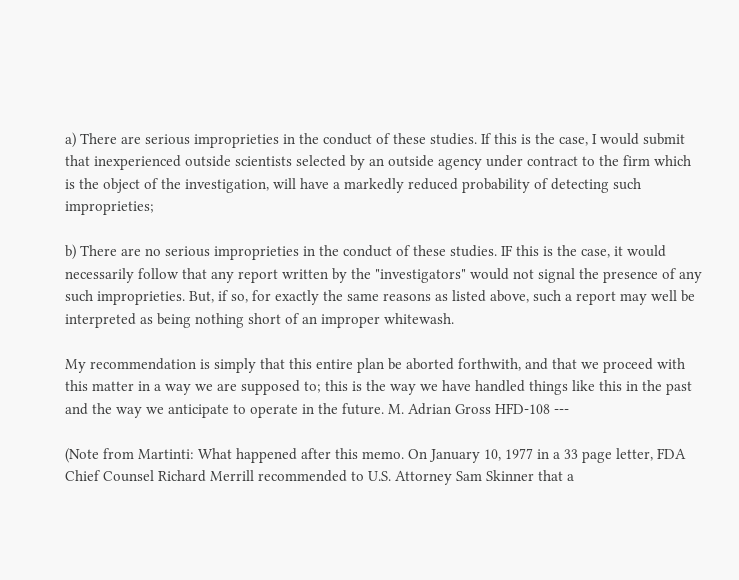a) There are serious improprieties in the conduct of these studies. If this is the case, I would submit that inexperienced outside scientists selected by an outside agency under contract to the firm which is the object of the investigation, will have a markedly reduced probability of detecting such improprieties;

b) There are no serious improprieties in the conduct of these studies. IF this is the case, it would necessarily follow that any report written by the "investigators" would not signal the presence of any such improprieties. But, if so, for exactly the same reasons as listed above, such a report may well be interpreted as being nothing short of an improper whitewash.

My recommendation is simply that this entire plan be aborted forthwith, and that we proceed with this matter in a way we are supposed to; this is the way we have handled things like this in the past and the way we anticipate to operate in the future. M. Adrian Gross HFD-108 ---

(Note from Martinti: What happened after this memo. On January 10, 1977 in a 33 page letter, FDA Chief Counsel Richard Merrill recommended to U.S. Attorney Sam Skinner that a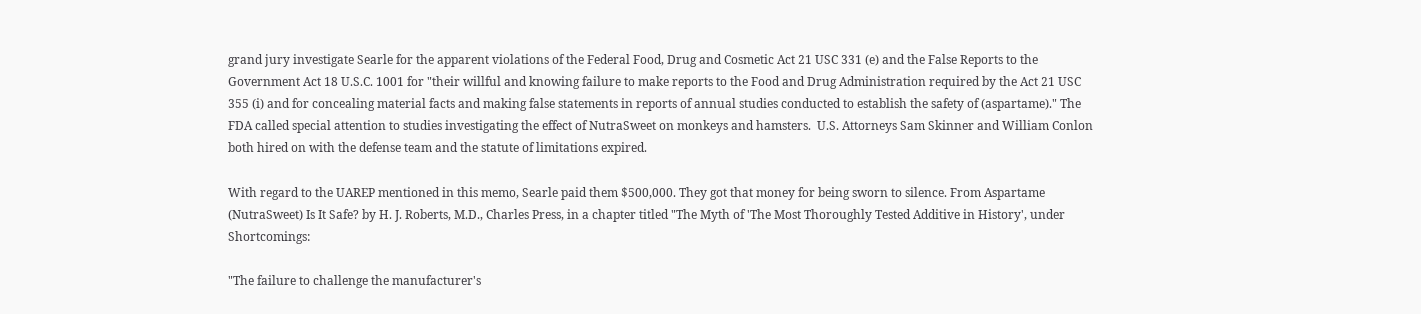grand jury investigate Searle for the apparent violations of the Federal Food, Drug and Cosmetic Act 21 USC 331 (e) and the False Reports to the Government Act 18 U.S.C. 1001 for "their willful and knowing failure to make reports to the Food and Drug Administration required by the Act 21 USC 355 (i) and for concealing material facts and making false statements in reports of annual studies conducted to establish the safety of (aspartame)." The FDA called special attention to studies investigating the effect of NutraSweet on monkeys and hamsters.  U.S. Attorneys Sam Skinner and William Conlon both hired on with the defense team and the statute of limitations expired.

With regard to the UAREP mentioned in this memo, Searle paid them $500,000. They got that money for being sworn to silence. From Aspartame (NutraSweet) Is It Safe? by H. J. Roberts, M.D., Charles Press, in a chapter titled "The Myth of 'The Most Thoroughly Tested Additive in History', under Shortcomings:

"The failure to challenge the manufacturer's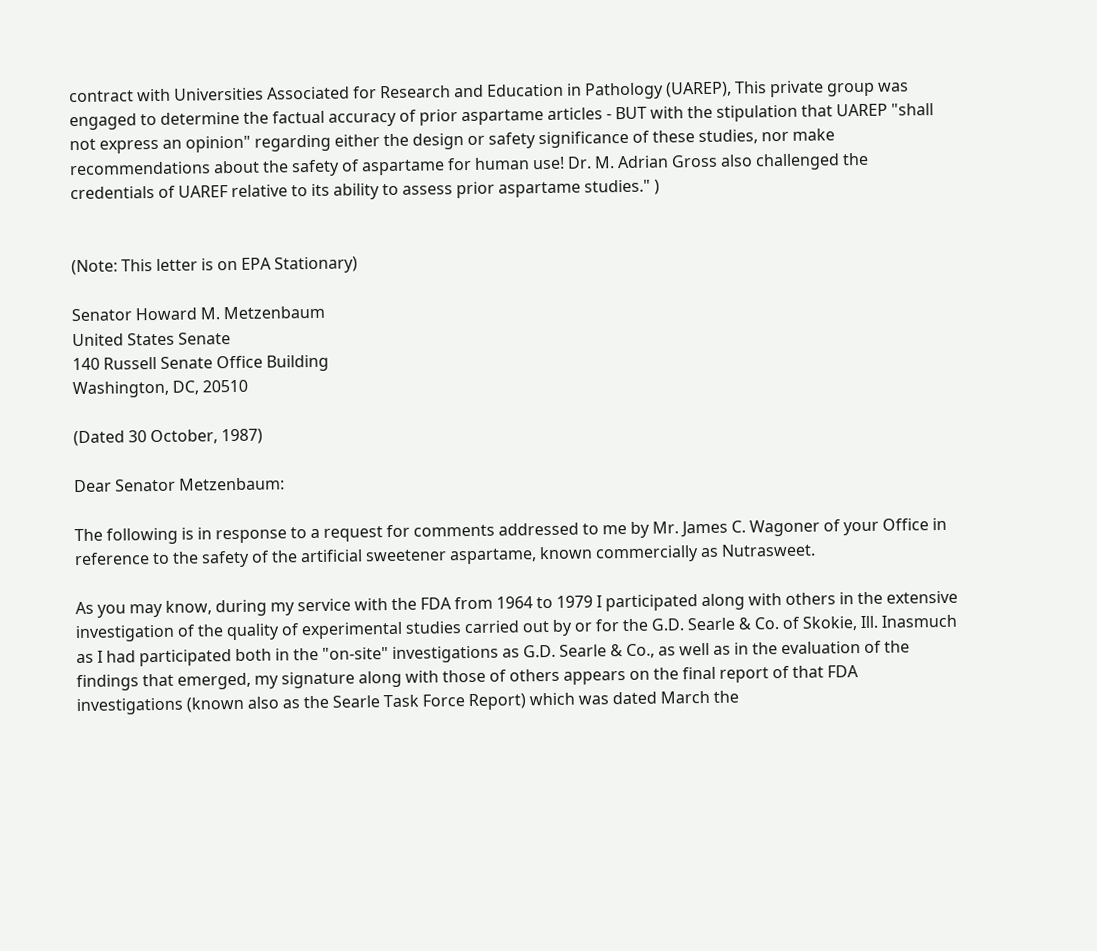contract with Universities Associated for Research and Education in Pathology (UAREP), This private group was engaged to determine the factual accuracy of prior aspartame articles - BUT with the stipulation that UAREP "shall not express an opinion" regarding either the design or safety significance of these studies, nor make recommendations about the safety of aspartame for human use! Dr. M. Adrian Gross also challenged the credentials of UAREF relative to its ability to assess prior aspartame studies." )


(Note: This letter is on EPA Stationary)

Senator Howard M. Metzenbaum
United States Senate
140 Russell Senate Office Building
Washington, DC, 20510

(Dated 30 October, 1987)

Dear Senator Metzenbaum:

The following is in response to a request for comments addressed to me by Mr. James C. Wagoner of your Office in reference to the safety of the artificial sweetener aspartame, known commercially as Nutrasweet.

As you may know, during my service with the FDA from 1964 to 1979 I participated along with others in the extensive investigation of the quality of experimental studies carried out by or for the G.D. Searle & Co. of Skokie, Ill. Inasmuch as I had participated both in the "on-site" investigations as G.D. Searle & Co., as well as in the evaluation of the findings that emerged, my signature along with those of others appears on the final report of that FDA investigations (known also as the Searle Task Force Report) which was dated March the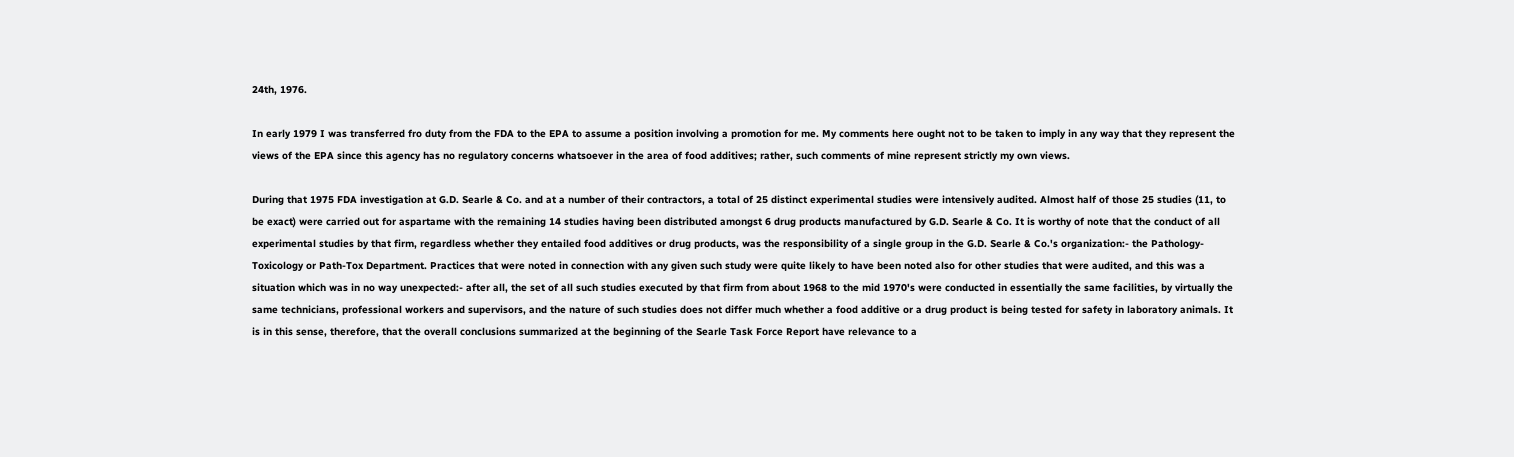24th, 1976.

In early 1979 I was transferred fro duty from the FDA to the EPA to assume a position involving a promotion for me. My comments here ought not to be taken to imply in any way that they represent the views of the EPA since this agency has no regulatory concerns whatsoever in the area of food additives; rather, such comments of mine represent strictly my own views.

During that 1975 FDA investigation at G.D. Searle & Co. and at a number of their contractors, a total of 25 distinct experimental studies were intensively audited. Almost half of those 25 studies (11, to be exact) were carried out for aspartame with the remaining 14 studies having been distributed amongst 6 drug products manufactured by G.D. Searle & Co. It is worthy of note that the conduct of all experimental studies by that firm, regardless whether they entailed food additives or drug products, was the responsibility of a single group in the G.D. Searle & Co.'s organization:- the Pathology-Toxicology or Path-Tox Department. Practices that were noted in connection with any given such study were quite likely to have been noted also for other studies that were audited, and this was a situation which was in no way unexpected:- after all, the set of all such studies executed by that firm from about 1968 to the mid 1970's were conducted in essentially the same facilities, by virtually the same technicians, professional workers and supervisors, and the nature of such studies does not differ much whether a food additive or a drug product is being tested for safety in laboratory animals. It is in this sense, therefore, that the overall conclusions summarized at the beginning of the Searle Task Force Report have relevance to a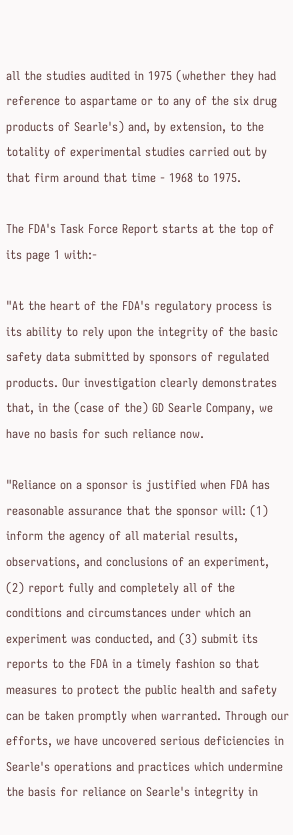all the studies audited in 1975 (whether they had reference to aspartame or to any of the six drug products of Searle's) and, by extension, to the totality of experimental studies carried out by that firm around that time - 1968 to 1975.

The FDA's Task Force Report starts at the top of its page 1 with:-

"At the heart of the FDA's regulatory process is its ability to rely upon the integrity of the basic safety data submitted by sponsors of regulated products. Our investigation clearly demonstrates that, in the (case of the) GD Searle Company, we have no basis for such reliance now.

"Reliance on a sponsor is justified when FDA has reasonable assurance that the sponsor will: (1) inform the agency of all material results, observations, and conclusions of an experiment, (2) report fully and completely all of the conditions and circumstances under which an experiment was conducted, and (3) submit its reports to the FDA in a timely fashion so that measures to protect the public health and safety can be taken promptly when warranted. Through our efforts, we have uncovered serious deficiencies in Searle's operations and practices which undermine the basis for reliance on Searle's integrity in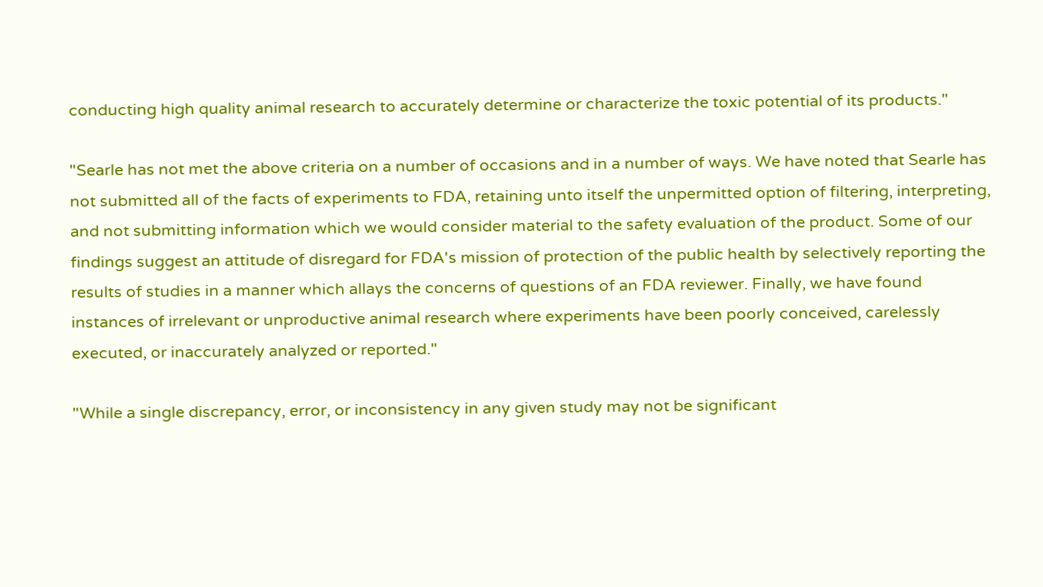conducting high quality animal research to accurately determine or characterize the toxic potential of its products."

"Searle has not met the above criteria on a number of occasions and in a number of ways. We have noted that Searle has not submitted all of the facts of experiments to FDA, retaining unto itself the unpermitted option of filtering, interpreting, and not submitting information which we would consider material to the safety evaluation of the product. Some of our findings suggest an attitude of disregard for FDA's mission of protection of the public health by selectively reporting the results of studies in a manner which allays the concerns of questions of an FDA reviewer. Finally, we have found instances of irrelevant or unproductive animal research where experiments have been poorly conceived, carelessly executed, or inaccurately analyzed or reported."

"While a single discrepancy, error, or inconsistency in any given study may not be significant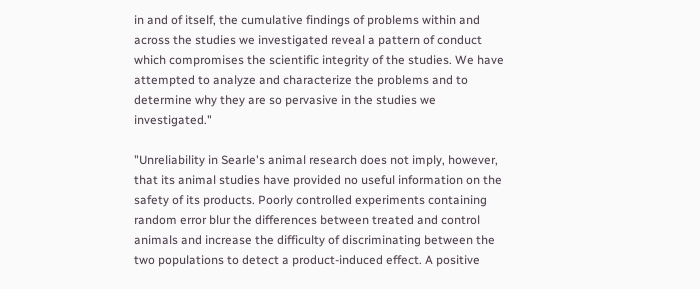in and of itself, the cumulative findings of problems within and across the studies we investigated reveal a pattern of conduct which compromises the scientific integrity of the studies. We have attempted to analyze and characterize the problems and to determine why they are so pervasive in the studies we investigated."

"Unreliability in Searle's animal research does not imply, however, that its animal studies have provided no useful information on the safety of its products. Poorly controlled experiments containing random error blur the differences between treated and control animals and increase the difficulty of discriminating between the two populations to detect a product-induced effect. A positive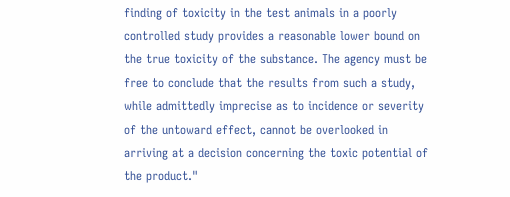finding of toxicity in the test animals in a poorly controlled study provides a reasonable lower bound on the true toxicity of the substance. The agency must be free to conclude that the results from such a study, while admittedly imprecise as to incidence or severity of the untoward effect, cannot be overlooked in arriving at a decision concerning the toxic potential of the product."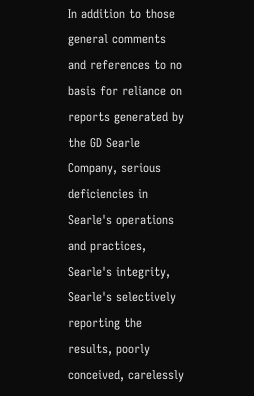In addition to those general comments and references to no basis for reliance on reports generated by the GD Searle Company, serious deficiencies in Searle's operations and practices, Searle's integrity, Searle's selectively reporting the results, poorly conceived, carelessly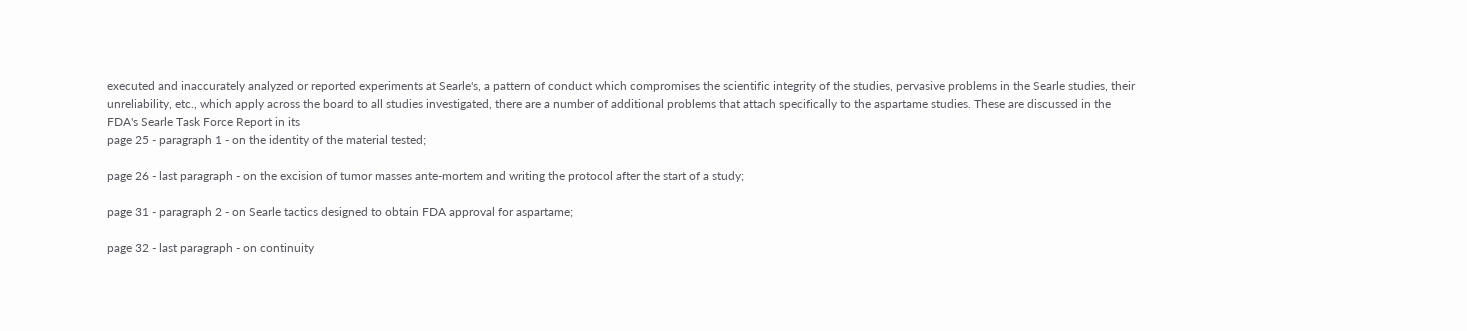executed and inaccurately analyzed or reported experiments at Searle's, a pattern of conduct which compromises the scientific integrity of the studies, pervasive problems in the Searle studies, their unreliability, etc., which apply across the board to all studies investigated, there are a number of additional problems that attach specifically to the aspartame studies. These are discussed in the FDA's Searle Task Force Report in its
page 25 - paragraph 1 - on the identity of the material tested;

page 26 - last paragraph - on the excision of tumor masses ante-mortem and writing the protocol after the start of a study;

page 31 - paragraph 2 - on Searle tactics designed to obtain FDA approval for aspartame;

page 32 - last paragraph - on continuity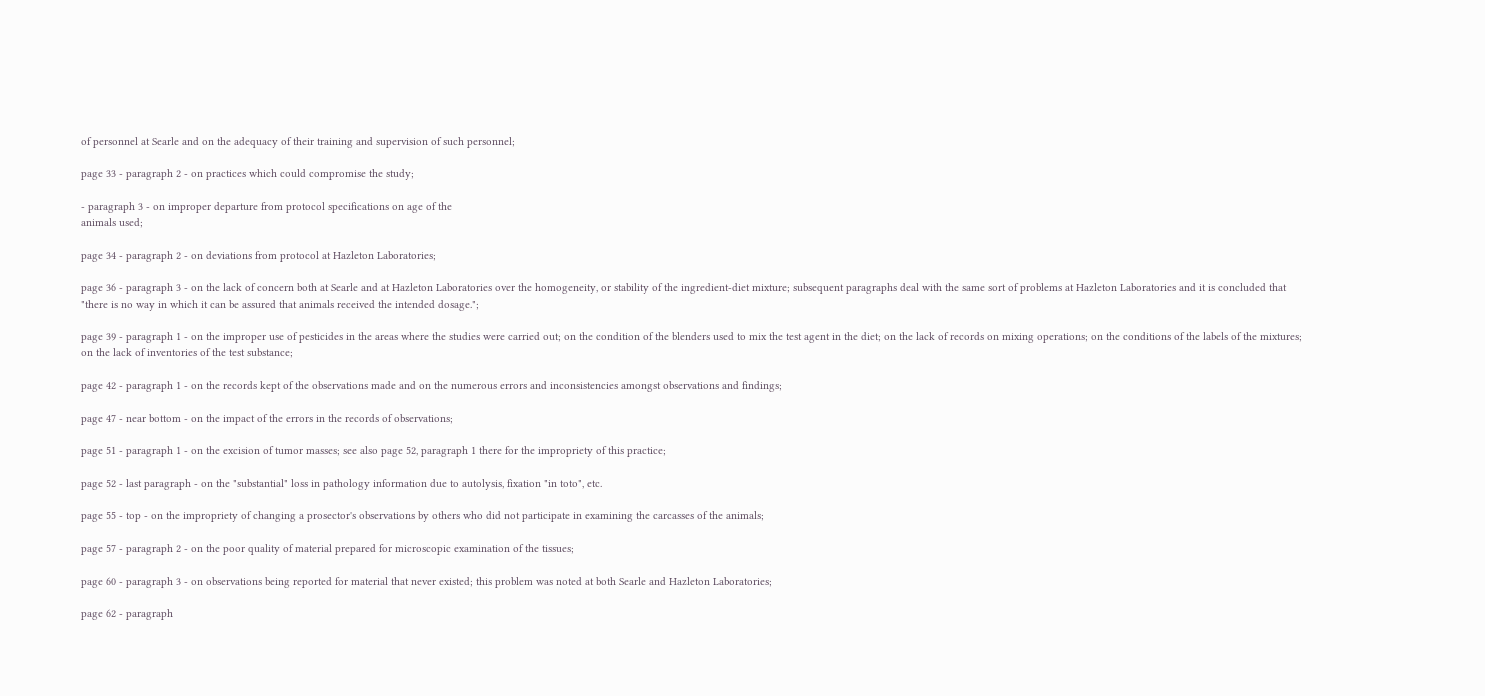of personnel at Searle and on the adequacy of their training and supervision of such personnel;

page 33 - paragraph 2 - on practices which could compromise the study;

- paragraph 3 - on improper departure from protocol specifications on age of the
animals used;

page 34 - paragraph 2 - on deviations from protocol at Hazleton Laboratories;

page 36 - paragraph 3 - on the lack of concern both at Searle and at Hazleton Laboratories over the homogeneity, or stability of the ingredient-diet mixture; subsequent paragraphs deal with the same sort of problems at Hazleton Laboratories and it is concluded that "there is no way in which it can be assured that animals received the intended dosage.";

page 39 - paragraph 1 - on the improper use of pesticides in the areas where the studies were carried out; on the condition of the blenders used to mix the test agent in the diet; on the lack of records on mixing operations; on the conditions of the labels of the mixtures; on the lack of inventories of the test substance;

page 42 - paragraph 1 - on the records kept of the observations made and on the numerous errors and inconsistencies amongst observations and findings;

page 47 - near bottom - on the impact of the errors in the records of observations;

page 51 - paragraph 1 - on the excision of tumor masses; see also page 52, paragraph 1 there for the impropriety of this practice;

page 52 - last paragraph - on the "substantial" loss in pathology information due to autolysis, fixation "in toto", etc.

page 55 - top - on the impropriety of changing a prosector's observations by others who did not participate in examining the carcasses of the animals;

page 57 - paragraph 2 - on the poor quality of material prepared for microscopic examination of the tissues;

page 60 - paragraph 3 - on observations being reported for material that never existed; this problem was noted at both Searle and Hazleton Laboratories;

page 62 - paragraph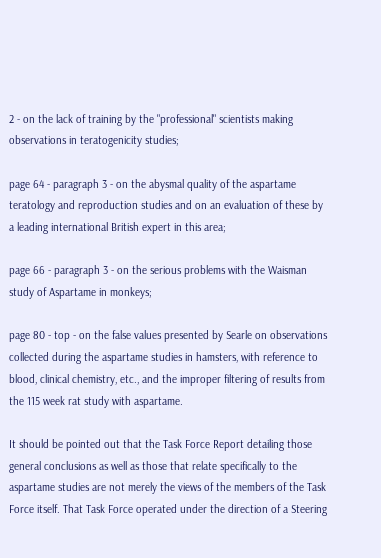2 - on the lack of training by the "professional" scientists making observations in teratogenicity studies;

page 64 - paragraph 3 - on the abysmal quality of the aspartame teratology and reproduction studies and on an evaluation of these by a leading international British expert in this area;

page 66 - paragraph 3 - on the serious problems with the Waisman study of Aspartame in monkeys;

page 80 - top - on the false values presented by Searle on observations collected during the aspartame studies in hamsters, with reference to blood, clinical chemistry, etc., and the improper filtering of results from the 115 week rat study with aspartame.

It should be pointed out that the Task Force Report detailing those general conclusions as well as those that relate specifically to the aspartame studies are not merely the views of the members of the Task Force itself. That Task Force operated under the direction of a Steering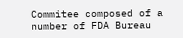Commitee composed of a number of FDA Bureau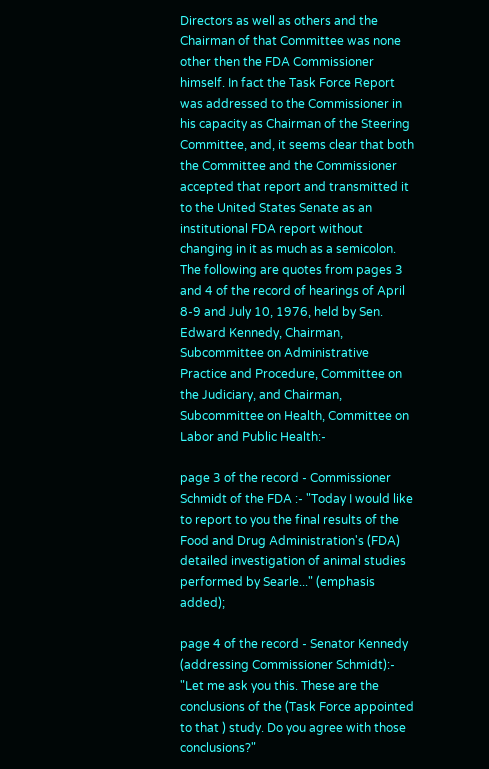Directors as well as others and the Chairman of that Committee was none other then the FDA Commissioner himself. In fact the Task Force Report was addressed to the Commissioner in his capacity as Chairman of the Steering Committee, and, it seems clear that both the Committee and the Commissioner accepted that report and transmitted it to the United States Senate as an institutional FDA report without changing in it as much as a semicolon. The following are quotes from pages 3 and 4 of the record of hearings of April 8-9 and July 10, 1976, held by Sen. Edward Kennedy, Chairman, Subcommittee on Administrative Practice and Procedure, Committee on the Judiciary, and Chairman, Subcommittee on Health, Committee on Labor and Public Health:-

page 3 of the record - Commissioner Schmidt of the FDA :- "Today I would like to report to you the final results of the Food and Drug Administration's (FDA) detailed investigation of animal studies performed by Searle..." (emphasis added);

page 4 of the record - Senator Kennedy (addressing Commissioner Schmidt):- "Let me ask you this. These are the conclusions of the (Task Force appointed to that ) study. Do you agree with those conclusions?"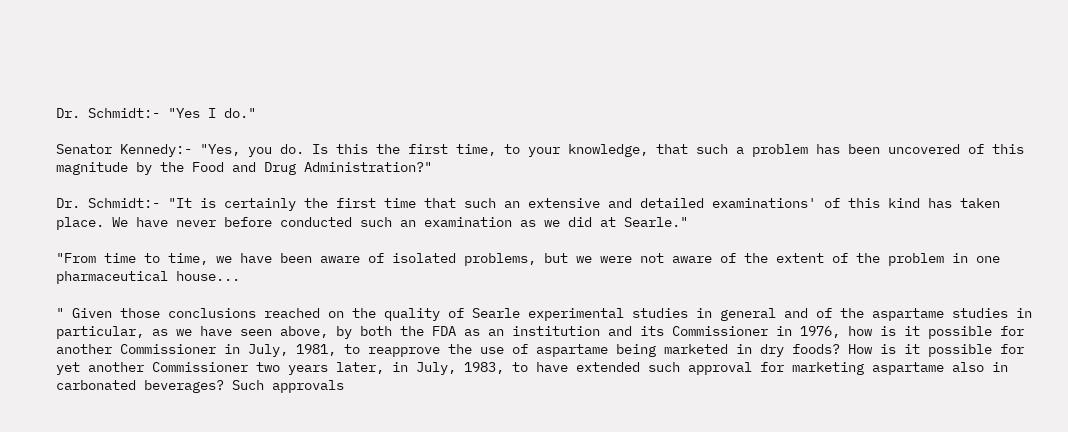Dr. Schmidt:- "Yes I do."

Senator Kennedy:- "Yes, you do. Is this the first time, to your knowledge, that such a problem has been uncovered of this magnitude by the Food and Drug Administration?"

Dr. Schmidt:- "It is certainly the first time that such an extensive and detailed examinations' of this kind has taken place. We have never before conducted such an examination as we did at Searle."

"From time to time, we have been aware of isolated problems, but we were not aware of the extent of the problem in one pharmaceutical house...

" Given those conclusions reached on the quality of Searle experimental studies in general and of the aspartame studies in particular, as we have seen above, by both the FDA as an institution and its Commissioner in 1976, how is it possible for another Commissioner in July, 1981, to reapprove the use of aspartame being marketed in dry foods? How is it possible for yet another Commissioner two years later, in July, 1983, to have extended such approval for marketing aspartame also in carbonated beverages? Such approvals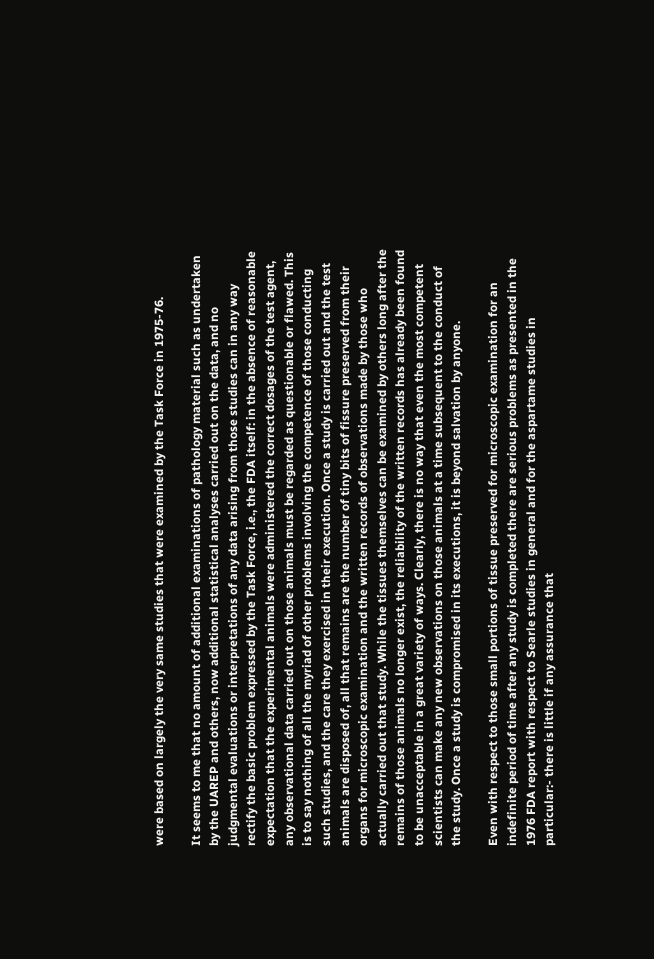were based on largely the very same studies that were examined by the Task Force in 1975-76.

It seems to me that no amount of additional examinations of pathology material such as undertaken by the UAREP and others, now additional statistical analyses carried out on the data, and no judgmental evaluations or interpretations of any data arising from those studies can in any way rectify the basic problem expressed by the Task Force, i.e., the FDA itself: in the absence of reasonable expectation that the experimental animals were administered the correct dosages of the test agent, any observational data carried out on those animals must be regarded as questionable or flawed. This is to say nothing of all the myriad of other problems involving the competence of those conducting such studies, and the care they exercised in their execution. Once a study is carried out and the test animals are disposed of, all that remains are the number of tiny bits of fissure preserved from their organs for microscopic examination and the written records of observations made by those who actually carried out that study. While the tissues themselves can be examined by others long after the remains of those animals no longer exist, the reliability of the written records has already been found to be unacceptable in a great variety of ways. Clearly, there is no way that even the most competent scientists can make any new observations on those animals at a time subsequent to the conduct of the study. Once a study is compromised in its executions, it is beyond salvation by anyone.

Even with respect to those small portions of tissue preserved for microscopic examination for an indefinite period of time after any study is completed there are serious problems as presented in the 1976 FDA report with respect to Searle studies in general and for the aspartame studies in particular:- there is little if any assurance that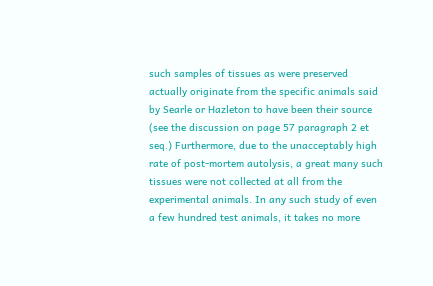such samples of tissues as were preserved actually originate from the specific animals said by Searle or Hazleton to have been their source (see the discussion on page 57 paragraph 2 et seq.) Furthermore, due to the unacceptably high rate of post-mortem autolysis, a great many such tissues were not collected at all from the experimental animals. In any such study of even a few hundred test animals, it takes no more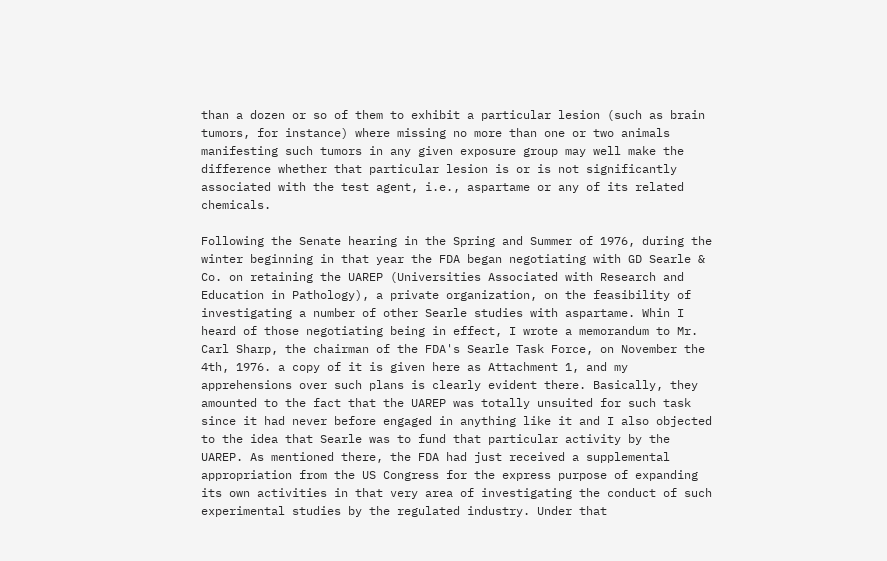than a dozen or so of them to exhibit a particular lesion (such as brain tumors, for instance) where missing no more than one or two animals manifesting such tumors in any given exposure group may well make the difference whether that particular lesion is or is not significantly associated with the test agent, i.e., aspartame or any of its related chemicals.

Following the Senate hearing in the Spring and Summer of 1976, during the winter beginning in that year the FDA began negotiating with GD Searle & Co. on retaining the UAREP (Universities Associated with Research and Education in Pathology), a private organization, on the feasibility of investigating a number of other Searle studies with aspartame. Whin I heard of those negotiating being in effect, I wrote a memorandum to Mr. Carl Sharp, the chairman of the FDA's Searle Task Force, on November the 4th, 1976. a copy of it is given here as Attachment 1, and my apprehensions over such plans is clearly evident there. Basically, they amounted to the fact that the UAREP was totally unsuited for such task since it had never before engaged in anything like it and I also objected to the idea that Searle was to fund that particular activity by the UAREP. As mentioned there, the FDA had just received a supplemental appropriation from the US Congress for the express purpose of expanding its own activities in that very area of investigating the conduct of such experimental studies by the regulated industry. Under that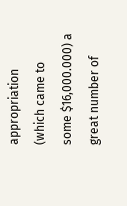appropriation (which came to some $16,000.000) a great number of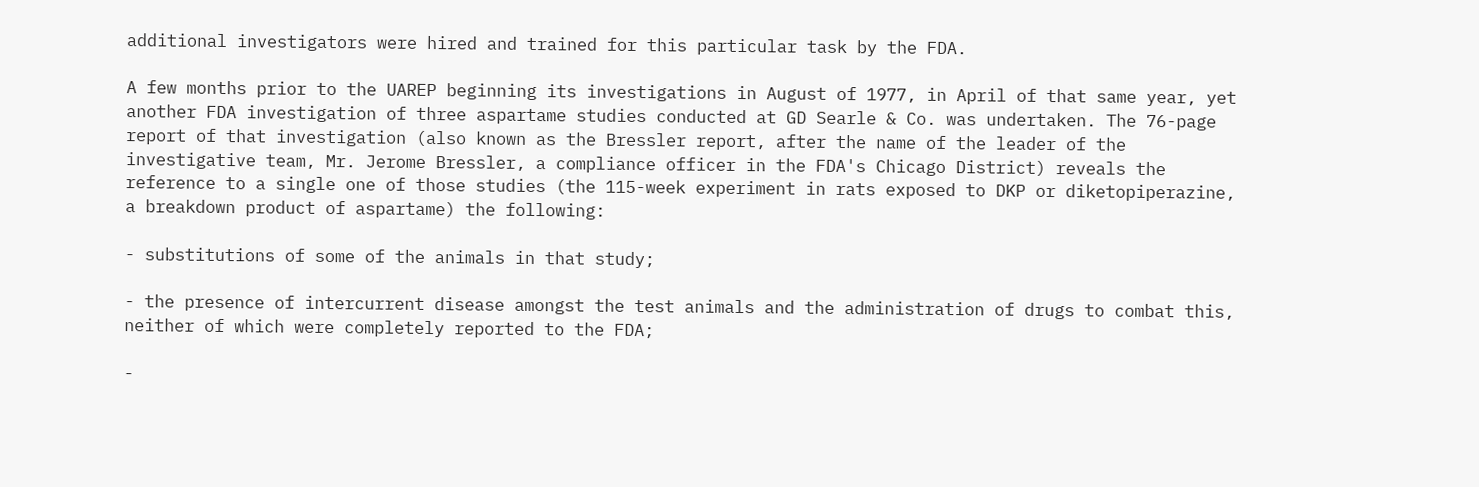additional investigators were hired and trained for this particular task by the FDA.

A few months prior to the UAREP beginning its investigations in August of 1977, in April of that same year, yet another FDA investigation of three aspartame studies conducted at GD Searle & Co. was undertaken. The 76-page report of that investigation (also known as the Bressler report, after the name of the leader of the investigative team, Mr. Jerome Bressler, a compliance officer in the FDA's Chicago District) reveals the reference to a single one of those studies (the 115-week experiment in rats exposed to DKP or diketopiperazine, a breakdown product of aspartame) the following:

- substitutions of some of the animals in that study;

- the presence of intercurrent disease amongst the test animals and the administration of drugs to combat this, neither of which were completely reported to the FDA;

-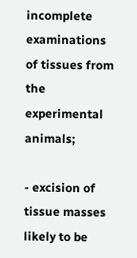incomplete examinations of tissues from the experimental animals;

- excision of tissue masses likely to be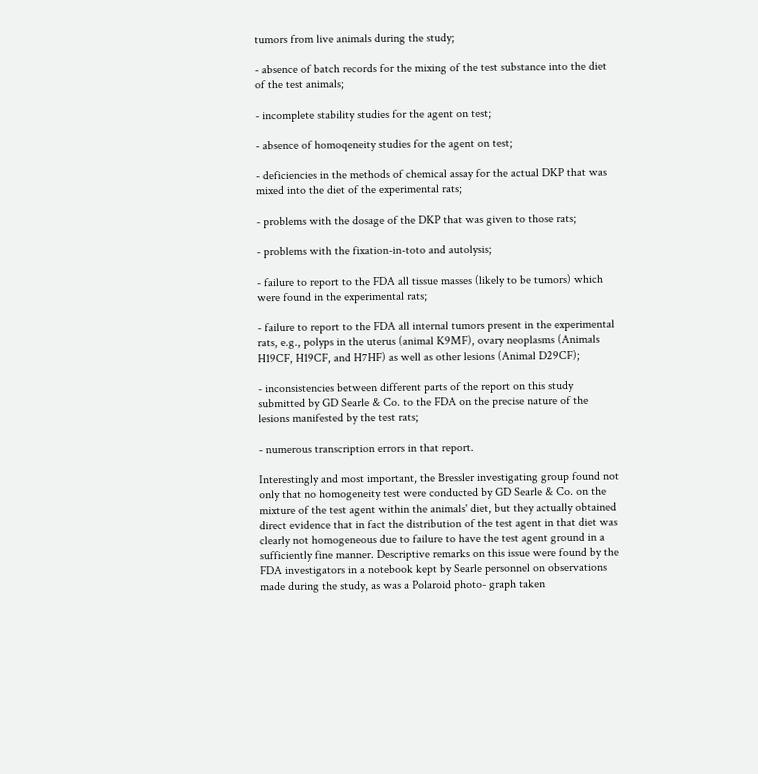tumors from live animals during the study;

- absence of batch records for the mixing of the test substance into the diet of the test animals;

- incomplete stability studies for the agent on test;

- absence of homoqeneity studies for the agent on test;

- deficiencies in the methods of chemical assay for the actual DKP that was mixed into the diet of the experimental rats;

- problems with the dosage of the DKP that was given to those rats;

- problems with the fixation-in-toto and autolysis;

- failure to report to the FDA all tissue masses (likely to be tumors) which were found in the experimental rats;

- failure to report to the FDA all internal tumors present in the experimental rats, e.g., polyps in the uterus (animal K9MF), ovary neoplasms (Animals H19CF, H19CF, and H7HF) as well as other lesions (Animal D29CF);

- inconsistencies between different parts of the report on this study submitted by GD Searle & Co. to the FDA on the precise nature of the lesions manifested by the test rats;

- numerous transcription errors in that report.

Interestingly and most important, the Bressler investigating group found not only that no homogeneity test were conducted by GD Searle & Co. on the mixture of the test agent within the animals' diet, but they actually obtained direct evidence that in fact the distribution of the test agent in that diet was clearly not homogeneous due to failure to have the test agent ground in a sufficiently fine manner. Descriptive remarks on this issue were found by the FDA investigators in a notebook kept by Searle personnel on observations made during the study, as was a Polaroid photo- graph taken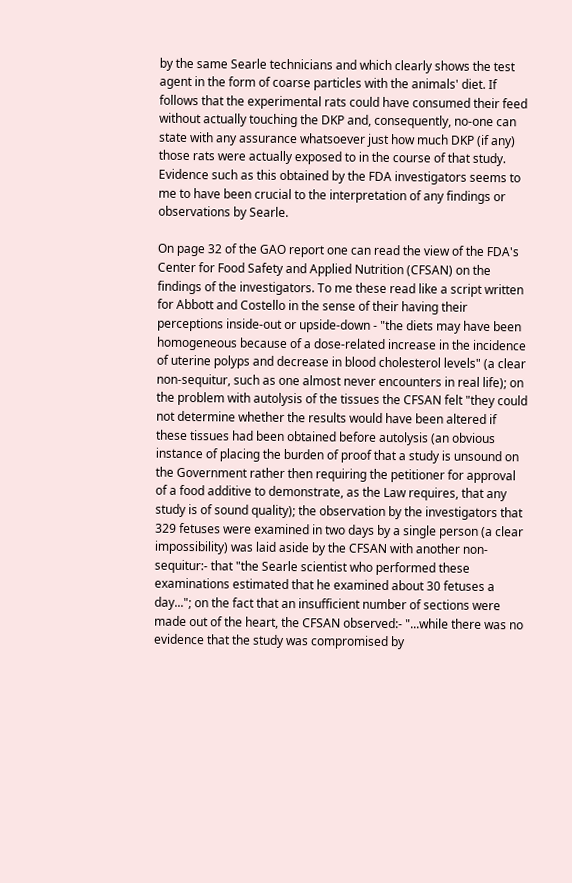by the same Searle technicians and which clearly shows the test agent in the form of coarse particles with the animals' diet. If follows that the experimental rats could have consumed their feed without actually touching the DKP and, consequently, no-one can state with any assurance whatsoever just how much DKP (if any) those rats were actually exposed to in the course of that study. Evidence such as this obtained by the FDA investigators seems to me to have been crucial to the interpretation of any findings or observations by Searle.

On page 32 of the GAO report one can read the view of the FDA's Center for Food Safety and Applied Nutrition (CFSAN) on the findings of the investigators. To me these read like a script written for Abbott and Costello in the sense of their having their perceptions inside-out or upside-down - "the diets may have been homogeneous because of a dose-related increase in the incidence of uterine polyps and decrease in blood cholesterol levels" (a clear non-sequitur, such as one almost never encounters in real life); on the problem with autolysis of the tissues the CFSAN felt "they could not determine whether the results would have been altered if these tissues had been obtained before autolysis (an obvious instance of placing the burden of proof that a study is unsound on the Government rather then requiring the petitioner for approval of a food additive to demonstrate, as the Law requires, that any study is of sound quality); the observation by the investigators that 329 fetuses were examined in two days by a single person (a clear impossibility) was laid aside by the CFSAN with another non-sequitur:- that "the Searle scientist who performed these examinations estimated that he examined about 30 fetuses a day..."; on the fact that an insufficient number of sections were made out of the heart, the CFSAN observed:- "...while there was no evidence that the study was compromised by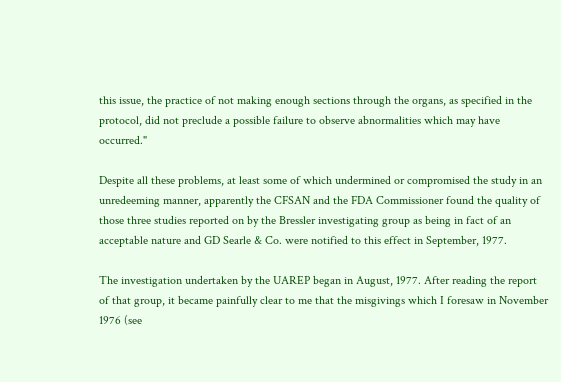this issue, the practice of not making enough sections through the organs, as specified in the protocol, did not preclude a possible failure to observe abnormalities which may have occurred."

Despite all these problems, at least some of which undermined or compromised the study in an unredeeming manner, apparently the CFSAN and the FDA Commissioner found the quality of those three studies reported on by the Bressler investigating group as being in fact of an acceptable nature and GD Searle & Co. were notified to this effect in September, 1977.

The investigation undertaken by the UAREP began in August, 1977. After reading the report of that group, it became painfully clear to me that the misgivings which I foresaw in November 1976 (see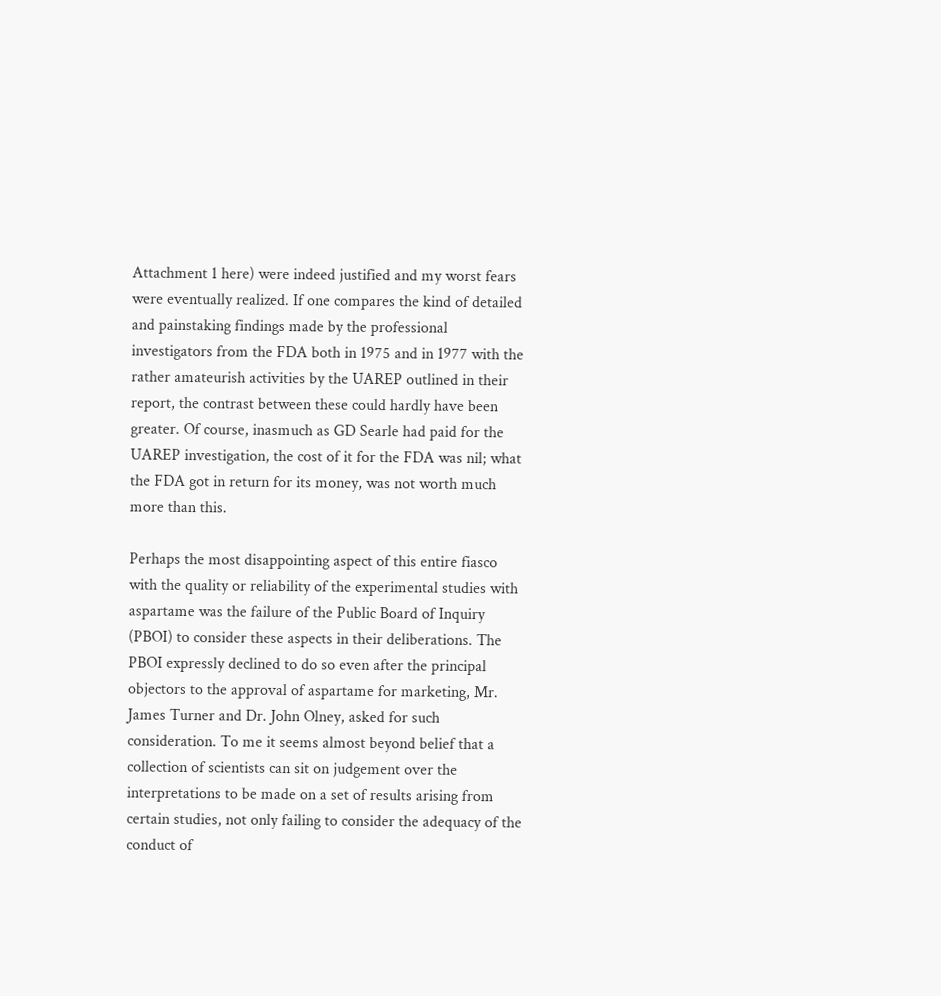Attachment 1 here) were indeed justified and my worst fears were eventually realized. If one compares the kind of detailed and painstaking findings made by the professional investigators from the FDA both in 1975 and in 1977 with the rather amateurish activities by the UAREP outlined in their report, the contrast between these could hardly have been greater. Of course, inasmuch as GD Searle had paid for the UAREP investigation, the cost of it for the FDA was nil; what the FDA got in return for its money, was not worth much more than this.

Perhaps the most disappointing aspect of this entire fiasco with the quality or reliability of the experimental studies with aspartame was the failure of the Public Board of Inquiry (PBOI) to consider these aspects in their deliberations. The PBOI expressly declined to do so even after the principal objectors to the approval of aspartame for marketing, Mr. James Turner and Dr. John Olney, asked for such consideration. To me it seems almost beyond belief that a collection of scientists can sit on judgement over the interpretations to be made on a set of results arising from certain studies, not only failing to consider the adequacy of the conduct of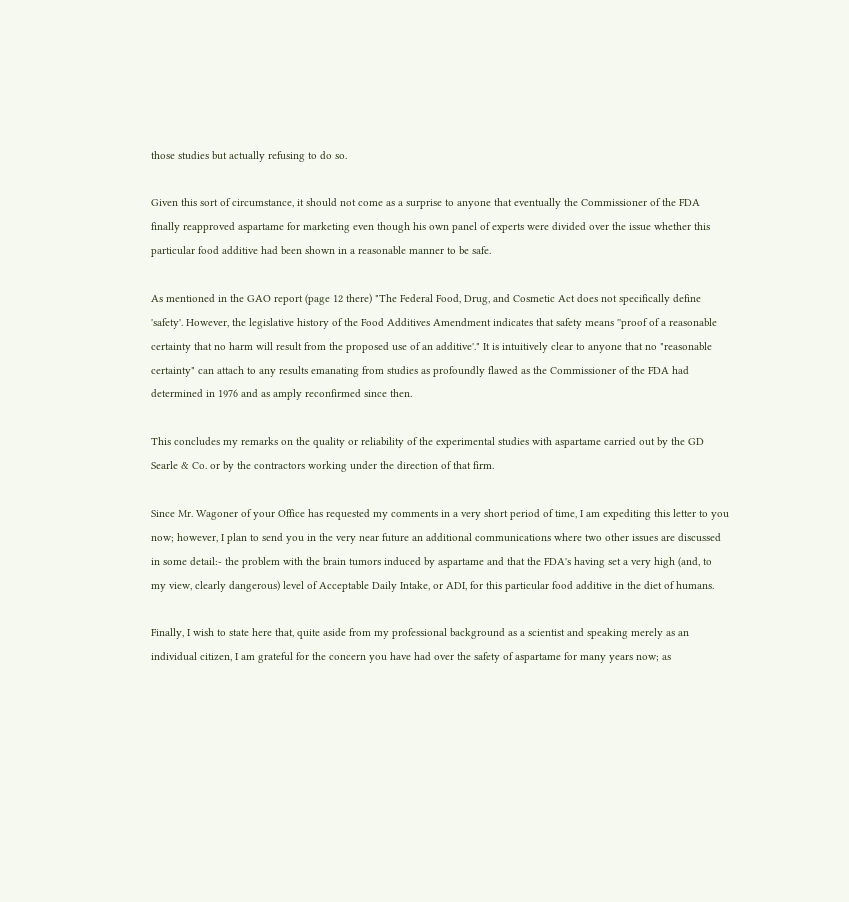those studies but actually refusing to do so.

Given this sort of circumstance, it should not come as a surprise to anyone that eventually the Commissioner of the FDA finally reapproved aspartame for marketing even though his own panel of experts were divided over the issue whether this particular food additive had been shown in a reasonable manner to be safe.

As mentioned in the GAO report (page 12 there) "The Federal Food, Drug, and Cosmetic Act does not specifically define 'safety'. However, the legislative history of the Food Additives Amendment indicates that safety means ''proof of a reasonable certainty that no harm will result from the proposed use of an additive'." It is intuitively clear to anyone that no "reasonable certainty" can attach to any results emanating from studies as profoundly flawed as the Commissioner of the FDA had determined in 1976 and as amply reconfirmed since then.

This concludes my remarks on the quality or reliability of the experimental studies with aspartame carried out by the GD Searle & Co. or by the contractors working under the direction of that firm.

Since Mr. Wagoner of your Office has requested my comments in a very short period of time, I am expediting this letter to you now; however, I plan to send you in the very near future an additional communications where two other issues are discussed in some detail:- the problem with the brain tumors induced by aspartame and that the FDA's having set a very high (and, to my view, clearly dangerous) level of Acceptable Daily Intake, or ADI, for this particular food additive in the diet of humans.

Finally, I wish to state here that, quite aside from my professional background as a scientist and speaking merely as an individual citizen, I am grateful for the concern you have had over the safety of aspartame for many years now; as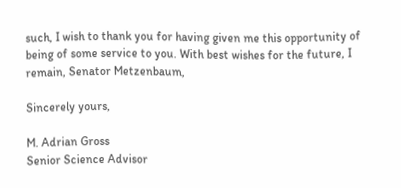such, I wish to thank you for having given me this opportunity of being of some service to you. With best wishes for the future, I remain, Senator Metzenbaum,

Sincerely yours,

M. Adrian Gross
Senior Science Advisor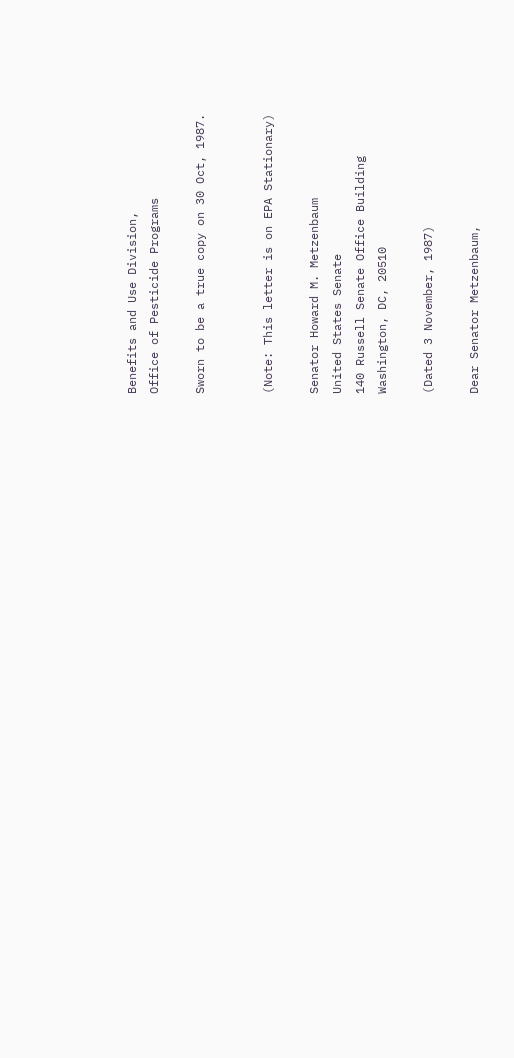Benefits and Use Division,
Office of Pesticide Programs

Sworn to be a true copy on 30 Oct, 1987.


(Note: This letter is on EPA Stationary)

Senator Howard M. Metzenbaum
United States Senate
140 Russell Senate Office Building
Washington, DC, 20510

(Dated 3 November, 1987)

Dear Senator Metzenbaum,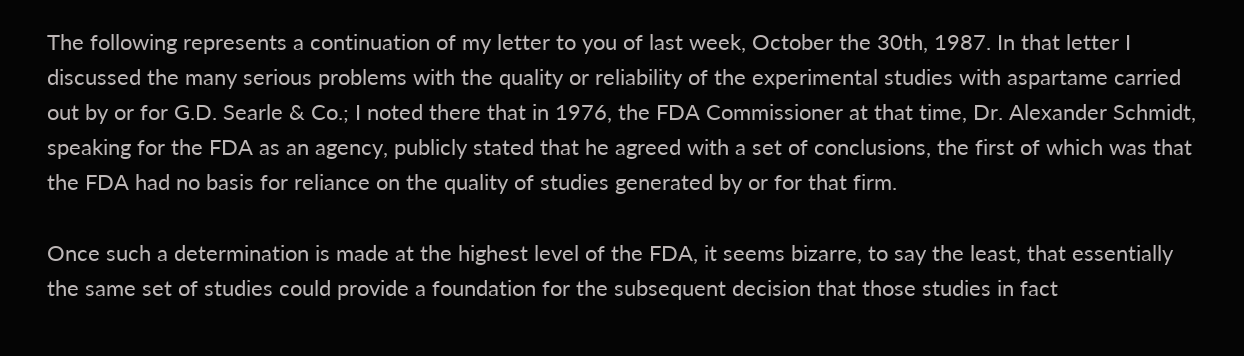The following represents a continuation of my letter to you of last week, October the 30th, 1987. In that letter I discussed the many serious problems with the quality or reliability of the experimental studies with aspartame carried out by or for G.D. Searle & Co.; I noted there that in 1976, the FDA Commissioner at that time, Dr. Alexander Schmidt, speaking for the FDA as an agency, publicly stated that he agreed with a set of conclusions, the first of which was that the FDA had no basis for reliance on the quality of studies generated by or for that firm.

Once such a determination is made at the highest level of the FDA, it seems bizarre, to say the least, that essentially the same set of studies could provide a foundation for the subsequent decision that those studies in fact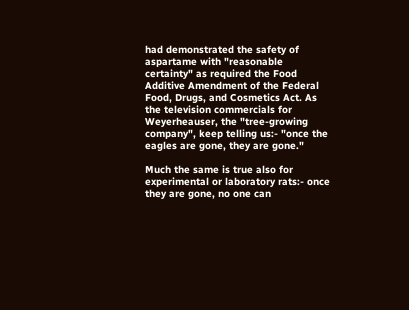had demonstrated the safety of aspartame with "reasonable certainty" as required the Food Additive Amendment of the Federal Food, Drugs, and Cosmetics Act. As the television commercials for Weyerheauser, the "tree-growing company", keep telling us:- "once the eagles are gone, they are gone."

Much the same is true also for experimental or laboratory rats:- once they are gone, no one can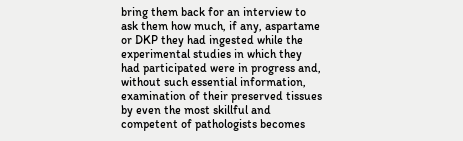bring them back for an interview to ask them how much, if any, aspartame or DKP they had ingested while the experimental studies in which they had participated were in progress and, without such essential information, examination of their preserved tissues by even the most skillful and competent of pathologists becomes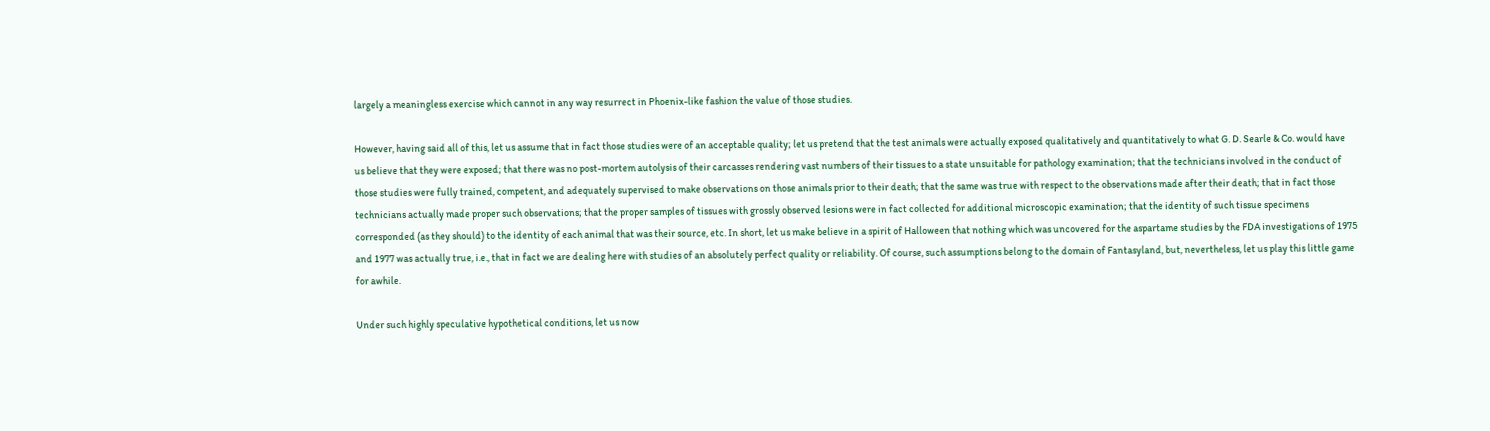largely a meaningless exercise which cannot in any way resurrect in Phoenix-like fashion the value of those studies.

However, having said all of this, let us assume that in fact those studies were of an acceptable quality; let us pretend that the test animals were actually exposed qualitatively and quantitatively to what G. D. Searle & Co. would have us believe that they were exposed; that there was no post-mortem autolysis of their carcasses rendering vast numbers of their tissues to a state unsuitable for pathology examination; that the technicians involved in the conduct of those studies were fully trained, competent, and adequately supervised to make observations on those animals prior to their death; that the same was true with respect to the observations made after their death; that in fact those technicians actually made proper such observations; that the proper samples of tissues with grossly observed lesions were in fact collected for additional microscopic examination; that the identity of such tissue specimens corresponded (as they should) to the identity of each animal that was their source, etc. In short, let us make believe in a spirit of Halloween that nothing which was uncovered for the aspartame studies by the FDA investigations of 1975 and 1977 was actually true, i.e., that in fact we are dealing here with studies of an absolutely perfect quality or reliability. Of course, such assumptions belong to the domain of Fantasyland, but, nevertheless, let us play this little game for awhile.

Under such highly speculative hypothetical conditions, let us now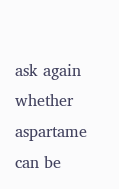ask again whether aspartame can be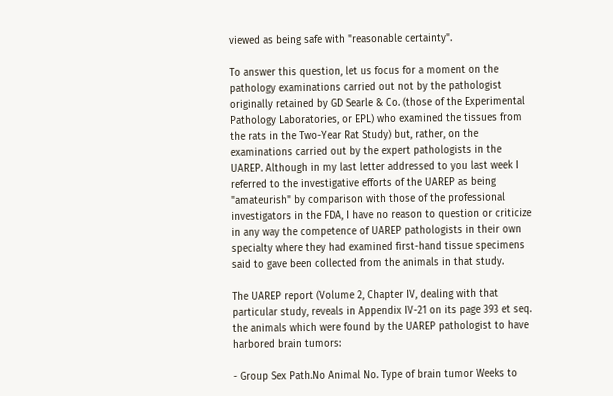viewed as being safe with "reasonable certainty".

To answer this question, let us focus for a moment on the pathology examinations carried out not by the pathologist originally retained by GD Searle & Co. (those of the Experimental Pathology Laboratories, or EPL) who examined the tissues from the rats in the Two-Year Rat Study) but, rather, on the examinations carried out by the expert pathologists in the UAREP. Although in my last letter addressed to you last week I referred to the investigative efforts of the UAREP as being "amateurish" by comparison with those of the professional investigators in the FDA, I have no reason to question or criticize in any way the competence of UAREP pathologists in their own specialty where they had examined first-hand tissue specimens said to gave been collected from the animals in that study.

The UAREP report (Volume 2, Chapter IV, dealing with that particular study, reveals in Appendix IV-21 on its page 393 et seq. the animals which were found by the UAREP pathologist to have harbored brain tumors:

- Group Sex Path.No Animal No. Type of brain tumor Weeks to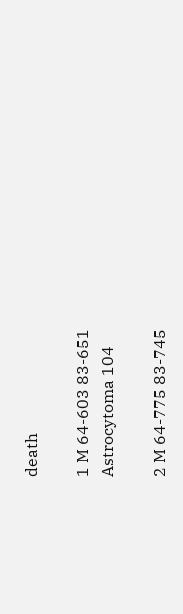death

1 M 64-603 83-651 Astrocytoma 104

2 M 64-775 83-745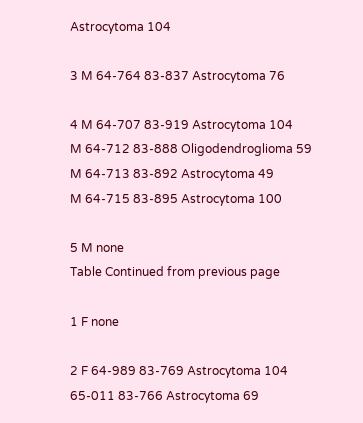Astrocytoma 104

3 M 64-764 83-837 Astrocytoma 76

4 M 64-707 83-919 Astrocytoma 104
M 64-712 83-888 Oligodendroglioma 59
M 64-713 83-892 Astrocytoma 49
M 64-715 83-895 Astrocytoma 100

5 M none
Table Continued from previous page

1 F none

2 F 64-989 83-769 Astrocytoma 104
65-011 83-766 Astrocytoma 69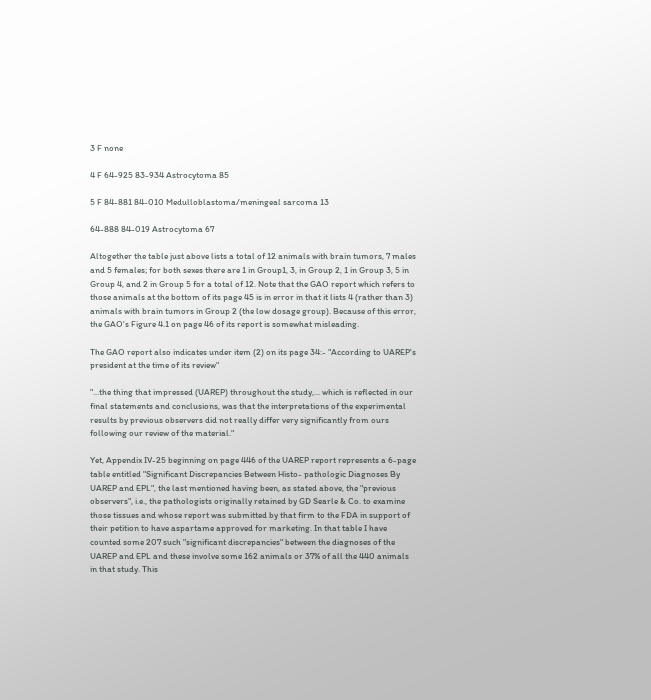3 F none

4 F 64-925 83-934 Astrocytoma 85

5 F 84-881 84-010 Medulloblastoma/meningeal sarcoma 13

64-888 84-019 Astrocytoma 67

Altogether the table just above lists a total of 12 animals with brain tumors, 7 males and 5 females; for both sexes there are 1 in Group1, 3, in Group 2, 1 in Group 3, 5 in Group 4, and 2 in Group 5 for a total of 12. Note that the GAO report which refers to those animals at the bottom of its page 45 is in error in that it lists 4 (rather than 3) animals with brain tumors in Group 2 (the low dosage group). Because of this error, the GAO's Figure 4.1 on page 46 of its report is somewhat misleading.

The GAO report also indicates under item (2) on its page 34:- "According to UAREP's president at the time of its review"

"...the thing that impressed (UAREP) throughout the study,... which is reflected in our final statements and conclusions, was that the interpretations of the experimental results by previous observers did not really differ very significantly from ours following our review of the material."

Yet, Appendix IV-25 beginning on page 446 of the UAREP report represents a 6-page table entitled "Significant Discrepancies Between Histo- pathologic Diagnoses By UAREP and EPL", the last mentioned having been, as stated above, the "previous observers", i.e., the pathologists originally retained by GD Searle & Co. to examine those tissues and whose report was submitted by that firm to the FDA in support of their petition to have aspartame approved for marketing. In that table I have counted some 207 such "significant discrepancies" between the diagnoses of the UAREP and EPL and these involve some 162 animals or 37% of all the 440 animals in that study. This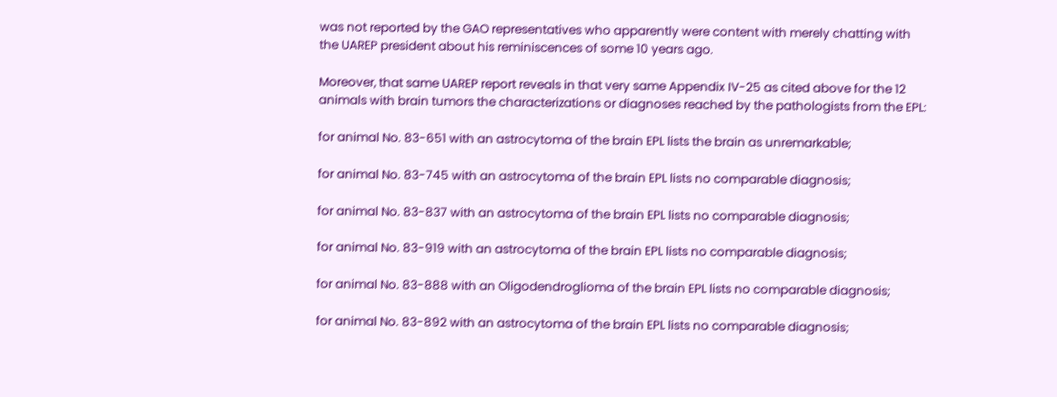was not reported by the GAO representatives who apparently were content with merely chatting with the UAREP president about his reminiscences of some 10 years ago.

Moreover, that same UAREP report reveals in that very same Appendix IV-25 as cited above for the 12 animals with brain tumors the characterizations or diagnoses reached by the pathologists from the EPL:

for animal No. 83-651 with an astrocytoma of the brain EPL lists the brain as unremarkable;

for animal No. 83-745 with an astrocytoma of the brain EPL lists no comparable diagnosis;

for animal No. 83-837 with an astrocytoma of the brain EPL lists no comparable diagnosis;

for animal No. 83-919 with an astrocytoma of the brain EPL lists no comparable diagnosis;

for animal No. 83-888 with an Oligodendroglioma of the brain EPL lists no comparable diagnosis;

for animal No. 83-892 with an astrocytoma of the brain EPL lists no comparable diagnosis;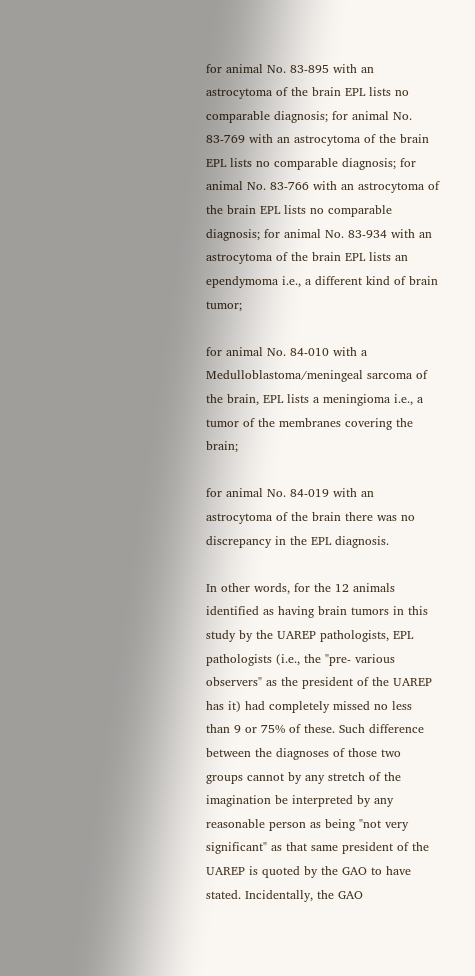for animal No. 83-895 with an astrocytoma of the brain EPL lists no comparable diagnosis; for animal No. 83-769 with an astrocytoma of the brain EPL lists no comparable diagnosis; for animal No. 83-766 with an astrocytoma of the brain EPL lists no comparable diagnosis; for animal No. 83-934 with an astrocytoma of the brain EPL lists an ependymoma i.e., a different kind of brain tumor;

for animal No. 84-010 with a Medulloblastoma/meningeal sarcoma of the brain, EPL lists a meningioma i.e., a tumor of the membranes covering the brain;

for animal No. 84-019 with an astrocytoma of the brain there was no discrepancy in the EPL diagnosis.

In other words, for the 12 animals identified as having brain tumors in this study by the UAREP pathologists, EPL pathologists (i.e., the "pre- various observers" as the president of the UAREP has it) had completely missed no less than 9 or 75% of these. Such difference between the diagnoses of those two groups cannot by any stretch of the imagination be interpreted by any reasonable person as being "not very significant" as that same president of the UAREP is quoted by the GAO to have stated. Incidentally, the GAO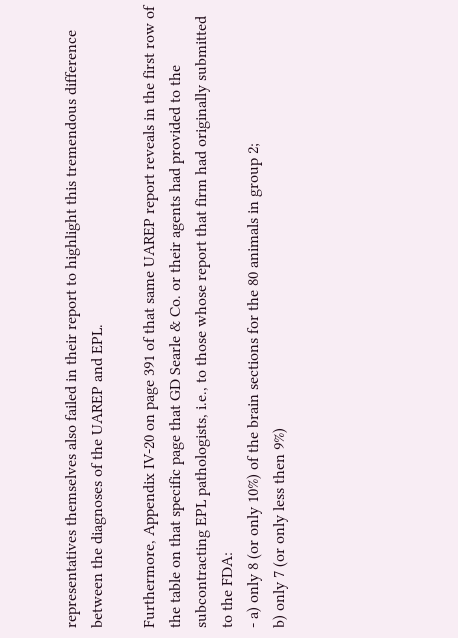representatives themselves also failed in their report to highlight this tremendous difference between the diagnoses of the UAREP and EPL.

Furthermore, Appendix IV-20 on page 391 of that same UAREP report reveals in the first row of the table on that specific page that GD Searle & Co. or their agents had provided to the subcontracting EPL pathologists, i.e., to those whose report that firm had originally submitted to the FDA:
- a) only 8 (or only 10%) of the brain sections for the 80 animals in group 2;
b) only 7 (or only less then 9%)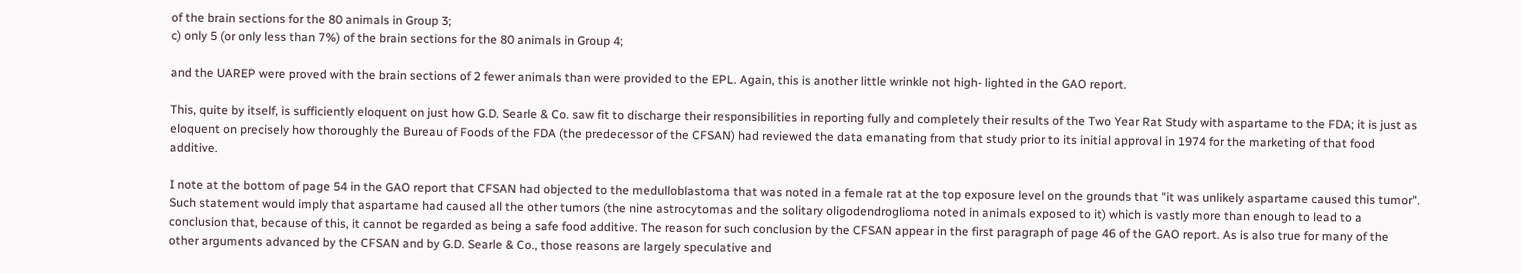of the brain sections for the 80 animals in Group 3;
c) only 5 (or only less than 7%) of the brain sections for the 80 animals in Group 4;

and the UAREP were proved with the brain sections of 2 fewer animals than were provided to the EPL. Again, this is another little wrinkle not high- lighted in the GAO report.

This, quite by itself, is sufficiently eloquent on just how G.D. Searle & Co. saw fit to discharge their responsibilities in reporting fully and completely their results of the Two Year Rat Study with aspartame to the FDA; it is just as eloquent on precisely how thoroughly the Bureau of Foods of the FDA (the predecessor of the CFSAN) had reviewed the data emanating from that study prior to its initial approval in 1974 for the marketing of that food additive.

I note at the bottom of page 54 in the GAO report that CFSAN had objected to the medulloblastoma that was noted in a female rat at the top exposure level on the grounds that "it was unlikely aspartame caused this tumor". Such statement would imply that aspartame had caused all the other tumors (the nine astrocytomas and the solitary oligodendroglioma noted in animals exposed to it) which is vastly more than enough to lead to a conclusion that, because of this, it cannot be regarded as being a safe food additive. The reason for such conclusion by the CFSAN appear in the first paragraph of page 46 of the GAO report. As is also true for many of the other arguments advanced by the CFSAN and by G.D. Searle & Co., those reasons are largely speculative and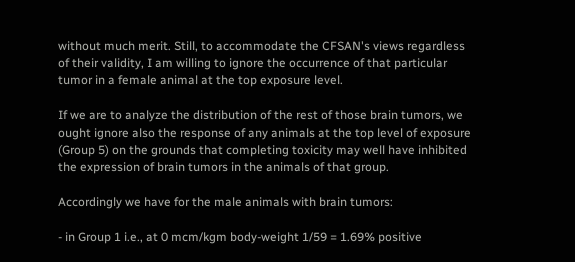without much merit. Still, to accommodate the CFSAN's views regardless of their validity, I am willing to ignore the occurrence of that particular tumor in a female animal at the top exposure level.

If we are to analyze the distribution of the rest of those brain tumors, we ought ignore also the response of any animals at the top level of exposure (Group 5) on the grounds that completing toxicity may well have inhibited the expression of brain tumors in the animals of that group.

Accordingly we have for the male animals with brain tumors:

- in Group 1 i.e., at 0 mcm/kgm body-weight 1/59 = 1.69% positive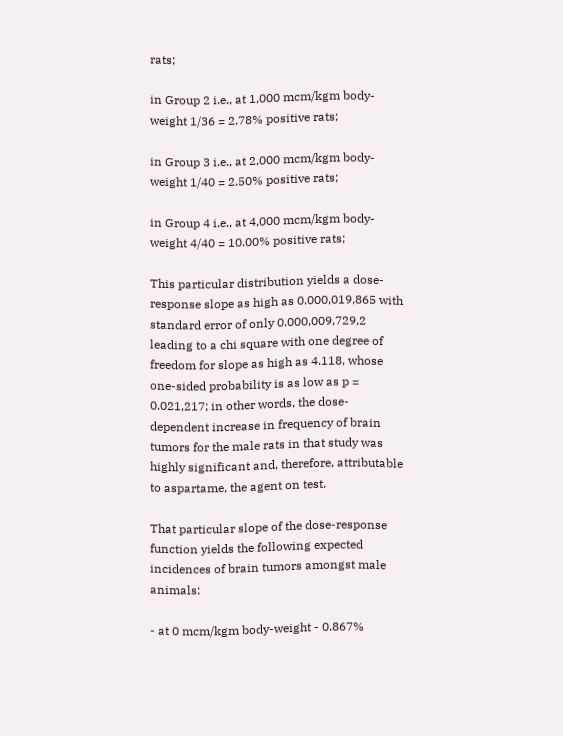rats;

in Group 2 i.e., at 1,000 mcm/kgm body-weight 1/36 = 2.78% positive rats;

in Group 3 i.e., at 2,000 mcm/kgm body-weight 1/40 = 2.50% positive rats;

in Group 4 i.e., at 4,000 mcm/kgm body-weight 4/40 = 10.00% positive rats;

This particular distribution yields a dose-response slope as high as 0.000,019,865 with standard error of only 0.000,009,729,2 leading to a chi square with one degree of freedom for slope as high as 4.118, whose one-sided probability is as low as p = 0.021,217; in other words, the dose-dependent increase in frequency of brain tumors for the male rats in that study was highly significant and, therefore, attributable to aspartame, the agent on test.

That particular slope of the dose-response function yields the following expected incidences of brain tumors amongst male animals:

- at 0 mcm/kgm body-weight - 0.867%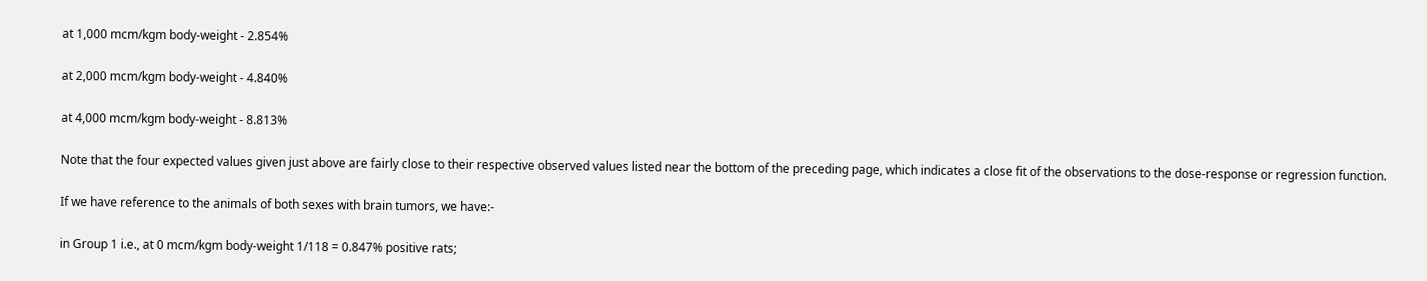at 1,000 mcm/kgm body-weight - 2.854%

at 2,000 mcm/kgm body-weight - 4.840%

at 4,000 mcm/kgm body-weight - 8.813%

Note that the four expected values given just above are fairly close to their respective observed values listed near the bottom of the preceding page, which indicates a close fit of the observations to the dose-response or regression function.

If we have reference to the animals of both sexes with brain tumors, we have:-

in Group 1 i.e., at 0 mcm/kgm body-weight 1/118 = 0.847% positive rats;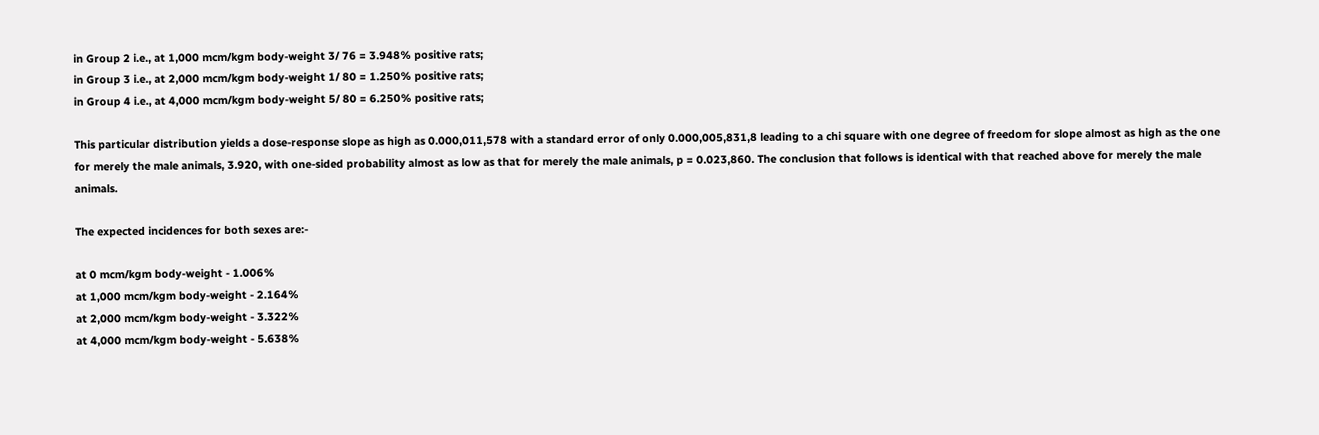in Group 2 i.e., at 1,000 mcm/kgm body-weight 3/ 76 = 3.948% positive rats;
in Group 3 i.e., at 2,000 mcm/kgm body-weight 1/ 80 = 1.250% positive rats;
in Group 4 i.e., at 4,000 mcm/kgm body-weight 5/ 80 = 6.250% positive rats;

This particular distribution yields a dose-response slope as high as 0.000,011,578 with a standard error of only 0.000,005,831,8 leading to a chi square with one degree of freedom for slope almost as high as the one for merely the male animals, 3.920, with one-sided probability almost as low as that for merely the male animals, p = 0.023,860. The conclusion that follows is identical with that reached above for merely the male animals.

The expected incidences for both sexes are:-

at 0 mcm/kgm body-weight - 1.006%
at 1,000 mcm/kgm body-weight - 2.164%
at 2,000 mcm/kgm body-weight - 3.322%
at 4,000 mcm/kgm body-weight - 5.638%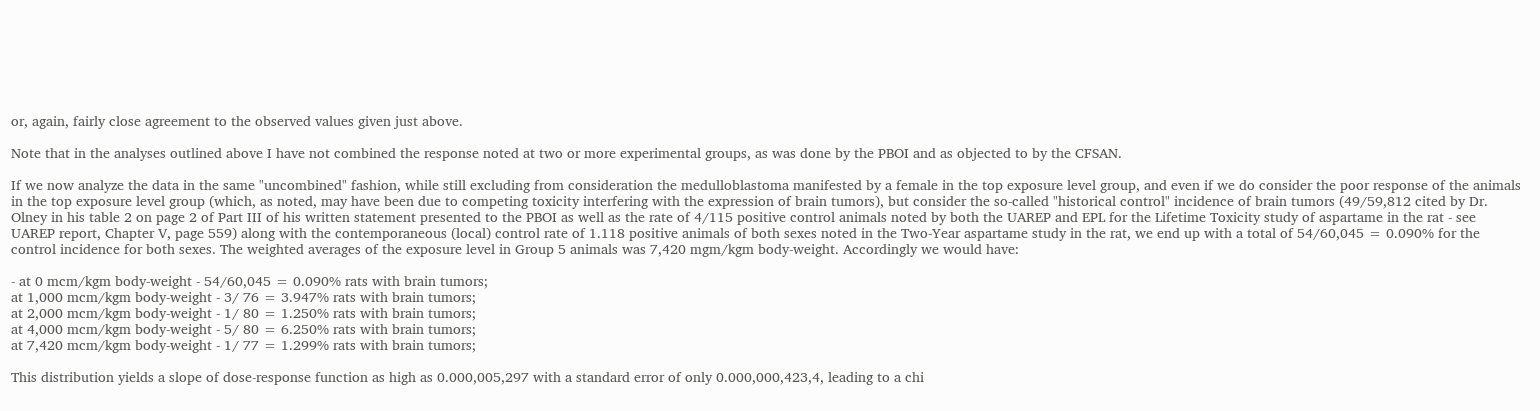or, again, fairly close agreement to the observed values given just above.

Note that in the analyses outlined above I have not combined the response noted at two or more experimental groups, as was done by the PBOI and as objected to by the CFSAN.

If we now analyze the data in the same "uncombined" fashion, while still excluding from consideration the medulloblastoma manifested by a female in the top exposure level group, and even if we do consider the poor response of the animals in the top exposure level group (which, as noted, may have been due to competing toxicity interfering with the expression of brain tumors), but consider the so-called "historical control" incidence of brain tumors (49/59,812 cited by Dr. Olney in his table 2 on page 2 of Part III of his written statement presented to the PBOI as well as the rate of 4/115 positive control animals noted by both the UAREP and EPL for the Lifetime Toxicity study of aspartame in the rat - see UAREP report, Chapter V, page 559) along with the contemporaneous (local) control rate of 1.118 positive animals of both sexes noted in the Two-Year aspartame study in the rat, we end up with a total of 54/60,045 = 0.090% for the control incidence for both sexes. The weighted averages of the exposure level in Group 5 animals was 7,420 mgm/kgm body-weight. Accordingly we would have:

- at 0 mcm/kgm body-weight - 54/60,045 = 0.090% rats with brain tumors;
at 1,000 mcm/kgm body-weight - 3/ 76 = 3.947% rats with brain tumors;
at 2,000 mcm/kgm body-weight - 1/ 80 = 1.250% rats with brain tumors;
at 4,000 mcm/kgm body-weight - 5/ 80 = 6.250% rats with brain tumors;
at 7,420 mcm/kgm body-weight - 1/ 77 = 1.299% rats with brain tumors;

This distribution yields a slope of dose-response function as high as 0.000,005,297 with a standard error of only 0.000,000,423,4, leading to a chi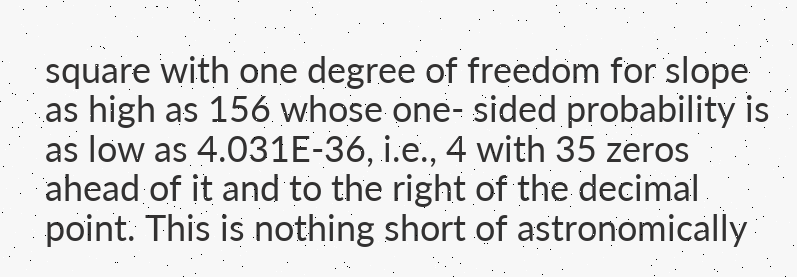square with one degree of freedom for slope as high as 156 whose one- sided probability is as low as 4.031E-36, i.e., 4 with 35 zeros ahead of it and to the right of the decimal point. This is nothing short of astronomically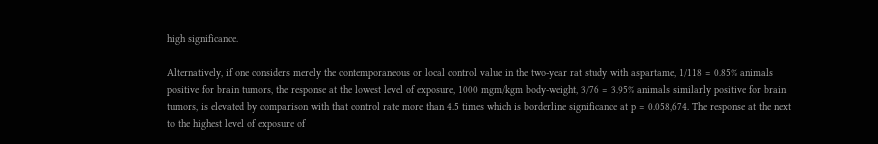high significance.

Alternatively, if one considers merely the contemporaneous or local control value in the two-year rat study with aspartame, 1/118 = 0.85% animals positive for brain tumors, the response at the lowest level of exposure, 1000 mgm/kgm body-weight, 3/76 = 3.95% animals similarly positive for brain tumors, is elevated by comparison with that control rate more than 4.5 times which is borderline significance at p = 0.058,674. The response at the next to the highest level of exposure of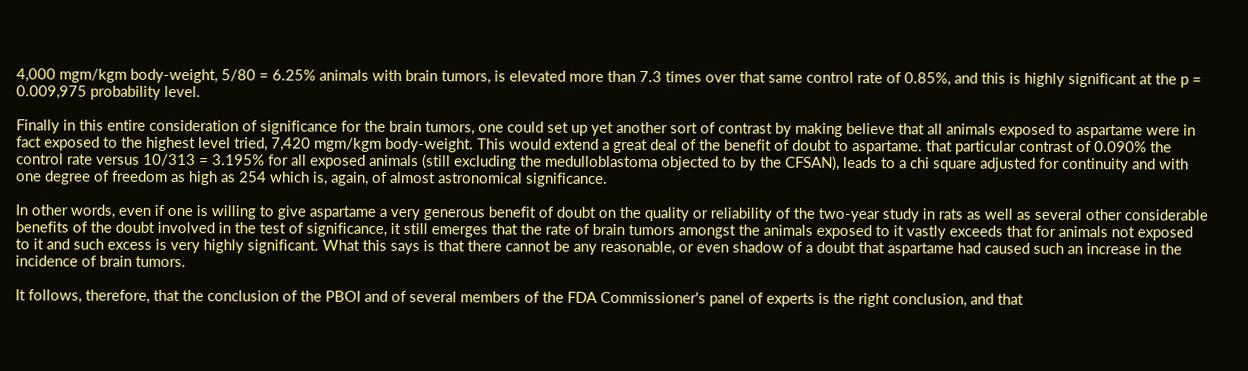4,000 mgm/kgm body-weight, 5/80 = 6.25% animals with brain tumors, is elevated more than 7.3 times over that same control rate of 0.85%, and this is highly significant at the p = 0.009,975 probability level.

Finally in this entire consideration of significance for the brain tumors, one could set up yet another sort of contrast by making believe that all animals exposed to aspartame were in fact exposed to the highest level tried, 7,420 mgm/kgm body-weight. This would extend a great deal of the benefit of doubt to aspartame. that particular contrast of 0.090% the control rate versus 10/313 = 3.195% for all exposed animals (still excluding the medulloblastoma objected to by the CFSAN), leads to a chi square adjusted for continuity and with one degree of freedom as high as 254 which is, again, of almost astronomical significance.

In other words, even if one is willing to give aspartame a very generous benefit of doubt on the quality or reliability of the two-year study in rats as well as several other considerable benefits of the doubt involved in the test of significance, it still emerges that the rate of brain tumors amongst the animals exposed to it vastly exceeds that for animals not exposed to it and such excess is very highly significant. What this says is that there cannot be any reasonable, or even shadow of a doubt that aspartame had caused such an increase in the incidence of brain tumors.

It follows, therefore, that the conclusion of the PBOI and of several members of the FDA Commissioner's panel of experts is the right conclusion, and that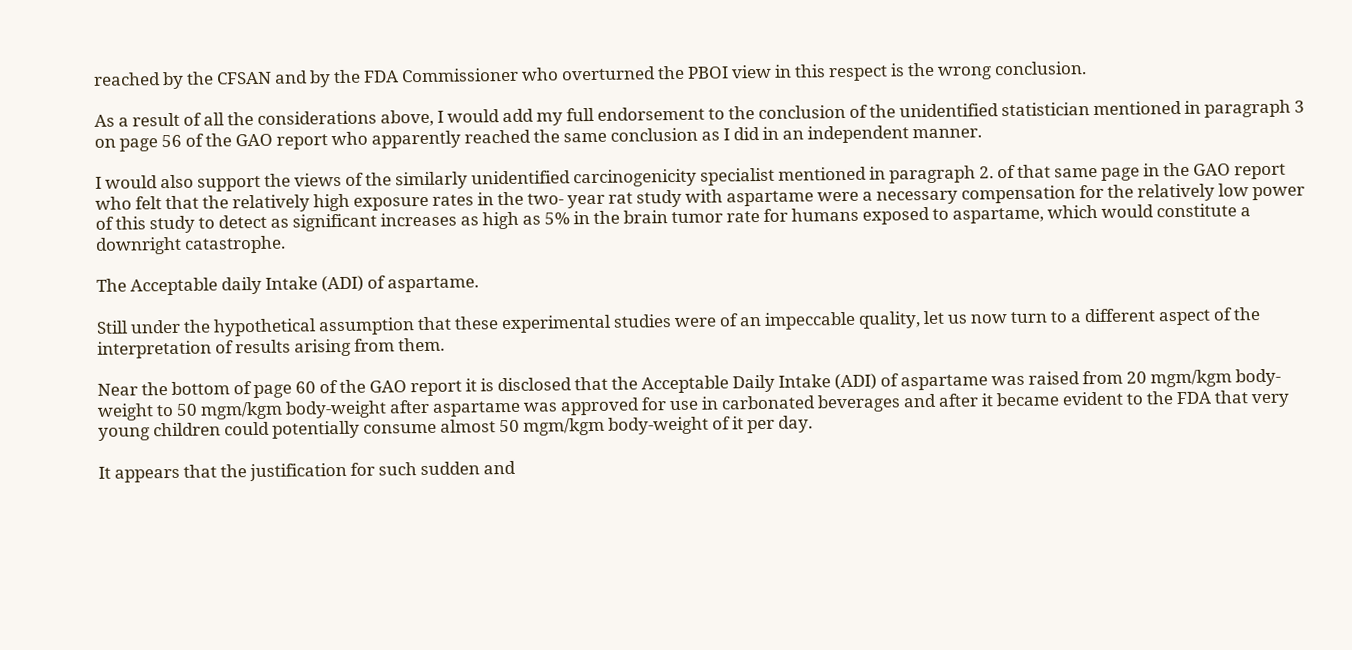reached by the CFSAN and by the FDA Commissioner who overturned the PBOI view in this respect is the wrong conclusion.

As a result of all the considerations above, I would add my full endorsement to the conclusion of the unidentified statistician mentioned in paragraph 3 on page 56 of the GAO report who apparently reached the same conclusion as I did in an independent manner.

I would also support the views of the similarly unidentified carcinogenicity specialist mentioned in paragraph 2. of that same page in the GAO report who felt that the relatively high exposure rates in the two- year rat study with aspartame were a necessary compensation for the relatively low power of this study to detect as significant increases as high as 5% in the brain tumor rate for humans exposed to aspartame, which would constitute a downright catastrophe.

The Acceptable daily Intake (ADI) of aspartame.

Still under the hypothetical assumption that these experimental studies were of an impeccable quality, let us now turn to a different aspect of the interpretation of results arising from them.

Near the bottom of page 60 of the GAO report it is disclosed that the Acceptable Daily Intake (ADI) of aspartame was raised from 20 mgm/kgm body- weight to 50 mgm/kgm body-weight after aspartame was approved for use in carbonated beverages and after it became evident to the FDA that very young children could potentially consume almost 50 mgm/kgm body-weight of it per day.

It appears that the justification for such sudden and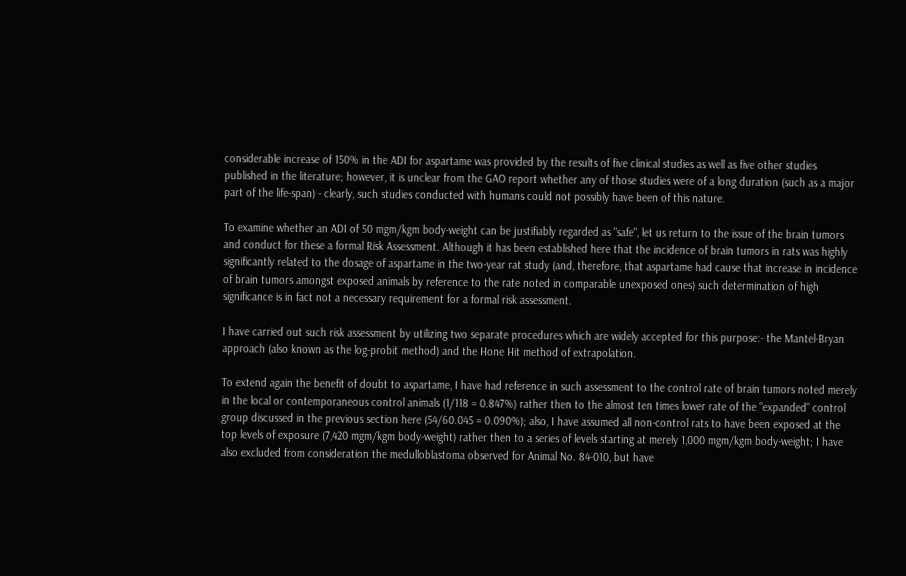considerable increase of 150% in the ADI for aspartame was provided by the results of five clinical studies as well as five other studies published in the literature; however, it is unclear from the GAO report whether any of those studies were of a long duration (such as a major part of the life-span) - clearly, such studies conducted with humans could not possibly have been of this nature.

To examine whether an ADI of 50 mgm/kgm body-weight can be justifiably regarded as "safe", let us return to the issue of the brain tumors and conduct for these a formal Risk Assessment. Although it has been established here that the incidence of brain tumors in rats was highly significantly related to the dosage of aspartame in the two-year rat study (and, therefore, that aspartame had cause that increase in incidence of brain tumors amongst exposed animals by reference to the rate noted in comparable unexposed ones) such determination of high significance is in fact not a necessary requirement for a formal risk assessment.

I have carried out such risk assessment by utilizing two separate procedures which are widely accepted for this purpose:- the Mantel-Bryan approach (also known as the log-probit method) and the Hone Hit method of extrapolation.

To extend again the benefit of doubt to aspartame, I have had reference in such assessment to the control rate of brain tumors noted merely in the local or contemporaneous control animals (1/118 = 0.847%) rather then to the almost ten times lower rate of the "expanded" control group discussed in the previous section here (54/60.045 = 0.090%); also, I have assumed all non-control rats to have been exposed at the top levels of exposure (7,420 mgm/kgm body-weight) rather then to a series of levels starting at merely 1,000 mgm/kgm body-weight; I have also excluded from consideration the medulloblastoma observed for Animal No. 84-010, but have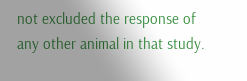not excluded the response of any other animal in that study.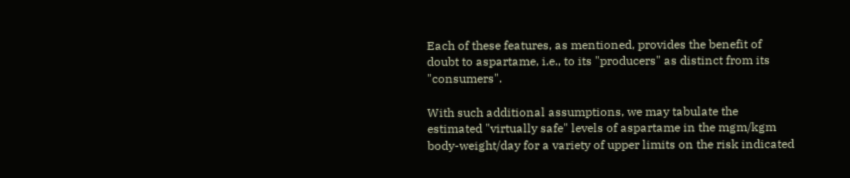Each of these features, as mentioned, provides the benefit of doubt to aspartame, i.e., to its "producers" as distinct from its "consumers".

With such additional assumptions, we may tabulate the estimated "virtually safe" levels of aspartame in the mgm/kgm body-weight/day for a variety of upper limits on the risk indicated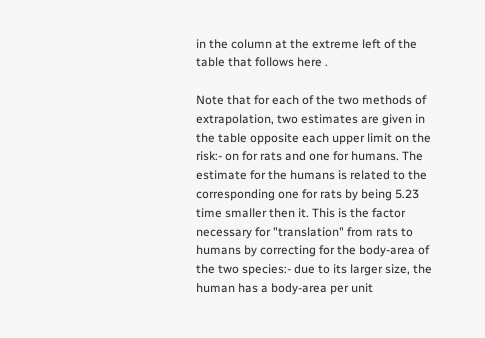in the column at the extreme left of the table that follows here .

Note that for each of the two methods of extrapolation, two estimates are given in the table opposite each upper limit on the risk:- on for rats and one for humans. The estimate for the humans is related to the corresponding one for rats by being 5.23 time smaller then it. This is the factor necessary for "translation" from rats to humans by correcting for the body-area of the two species:- due to its larger size, the human has a body-area per unit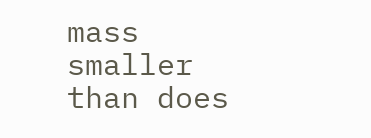mass smaller than does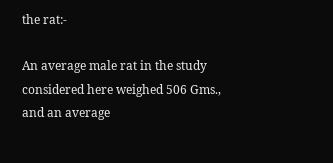the rat:-

An average male rat in the study considered here weighed 506 Gms., and an average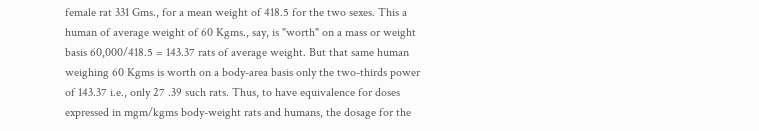female rat 331 Gms., for a mean weight of 418.5 for the two sexes. This a human of average weight of 60 Kgms., say, is "worth" on a mass or weight basis 60,000/418.5 = 143.37 rats of average weight. But that same human weighing 60 Kgms is worth on a body-area basis only the two-thirds power of 143.37 i.e., only 27 .39 such rats. Thus, to have equivalence for doses expressed in mgm/kgms body-weight rats and humans, the dosage for the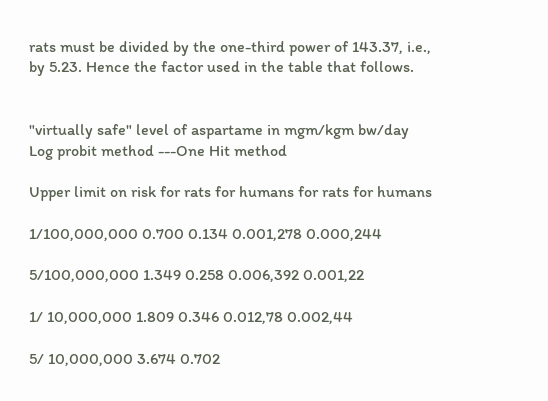rats must be divided by the one-third power of 143.37, i.e., by 5.23. Hence the factor used in the table that follows.


"virtually safe" level of aspartame in mgm/kgm bw/day
Log probit method ---One Hit method

Upper limit on risk for rats for humans for rats for humans

1/100,000,000 0.700 0.134 0.001,278 0.000,244

5/100,000,000 1.349 0.258 0.006,392 0.001,22

1/ 10,000,000 1.809 0.346 0.012,78 0.002,44

5/ 10,000,000 3.674 0.702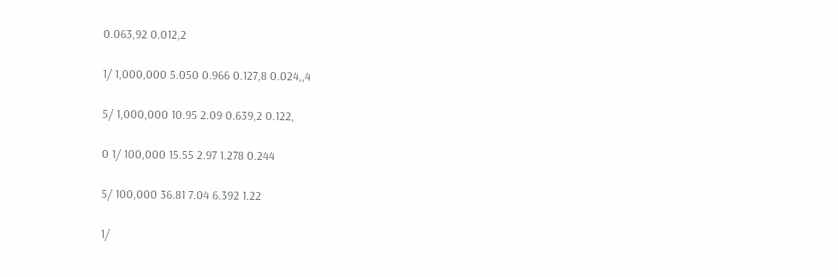0.063,92 0.012,2

1/ 1,000,000 5.050 0.966 0.127,8 0.024,,4

5/ 1,000,000 10.95 2.09 0.639,2 0.122,

0 1/ 100,000 15.55 2.97 1.278 0.244

5/ 100,000 36.81 7.04 6.392 1.22

1/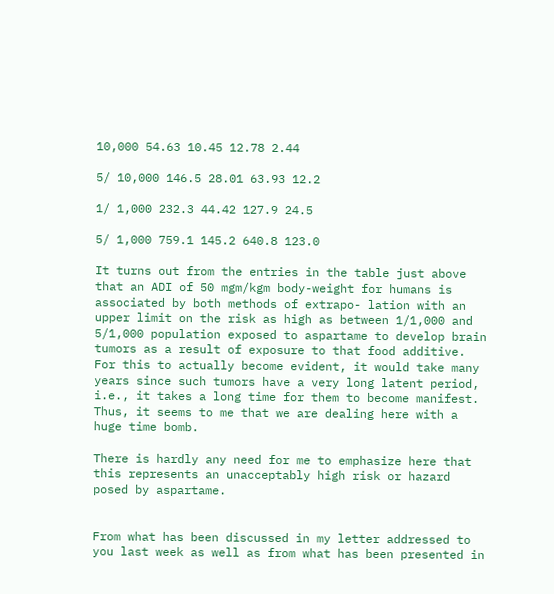10,000 54.63 10.45 12.78 2.44

5/ 10,000 146.5 28.01 63.93 12.2

1/ 1,000 232.3 44.42 127.9 24.5

5/ 1,000 759.1 145.2 640.8 123.0

It turns out from the entries in the table just above that an ADI of 50 mgm/kgm body-weight for humans is associated by both methods of extrapo- lation with an upper limit on the risk as high as between 1/1,000 and 5/1,000 population exposed to aspartame to develop brain tumors as a result of exposure to that food additive. For this to actually become evident, it would take many years since such tumors have a very long latent period, i.e., it takes a long time for them to become manifest. Thus, it seems to me that we are dealing here with a huge time bomb.

There is hardly any need for me to emphasize here that this represents an unacceptably high risk or hazard posed by aspartame.


From what has been discussed in my letter addressed to you last week as well as from what has been presented in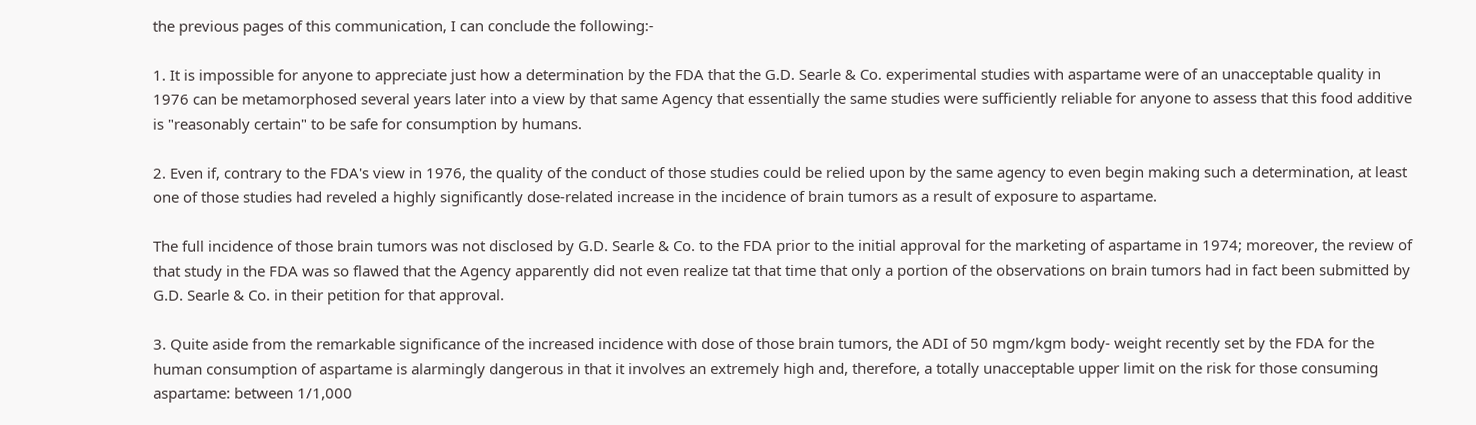the previous pages of this communication, I can conclude the following:-

1. It is impossible for anyone to appreciate just how a determination by the FDA that the G.D. Searle & Co. experimental studies with aspartame were of an unacceptable quality in 1976 can be metamorphosed several years later into a view by that same Agency that essentially the same studies were sufficiently reliable for anyone to assess that this food additive is "reasonably certain" to be safe for consumption by humans.

2. Even if, contrary to the FDA's view in 1976, the quality of the conduct of those studies could be relied upon by the same agency to even begin making such a determination, at least one of those studies had reveled a highly significantly dose-related increase in the incidence of brain tumors as a result of exposure to aspartame.

The full incidence of those brain tumors was not disclosed by G.D. Searle & Co. to the FDA prior to the initial approval for the marketing of aspartame in 1974; moreover, the review of that study in the FDA was so flawed that the Agency apparently did not even realize tat that time that only a portion of the observations on brain tumors had in fact been submitted by G.D. Searle & Co. in their petition for that approval.

3. Quite aside from the remarkable significance of the increased incidence with dose of those brain tumors, the ADI of 50 mgm/kgm body- weight recently set by the FDA for the human consumption of aspartame is alarmingly dangerous in that it involves an extremely high and, therefore, a totally unacceptable upper limit on the risk for those consuming aspartame: between 1/1,000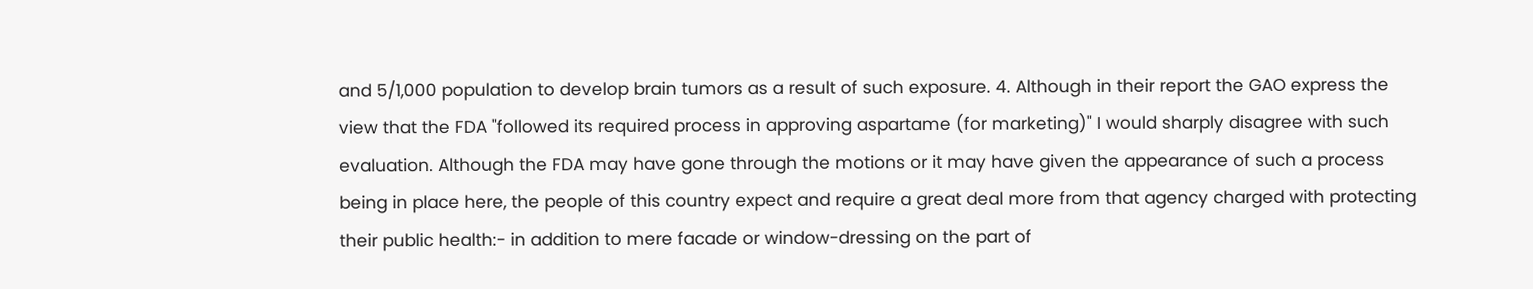and 5/1,000 population to develop brain tumors as a result of such exposure. 4. Although in their report the GAO express the view that the FDA "followed its required process in approving aspartame (for marketing)" I would sharply disagree with such evaluation. Although the FDA may have gone through the motions or it may have given the appearance of such a process being in place here, the people of this country expect and require a great deal more from that agency charged with protecting their public health:- in addition to mere facade or window-dressing on the part of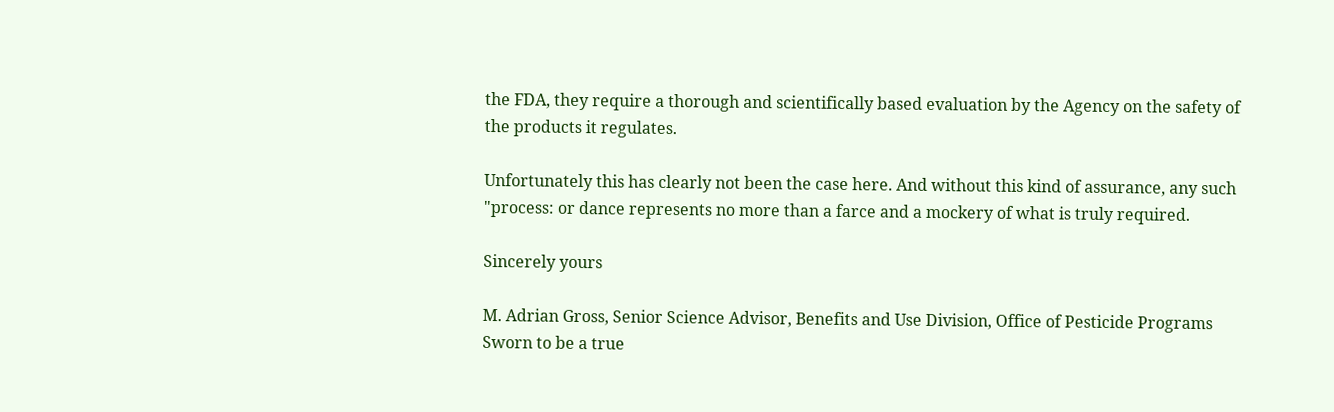the FDA, they require a thorough and scientifically based evaluation by the Agency on the safety of the products it regulates.

Unfortunately this has clearly not been the case here. And without this kind of assurance, any such "process: or dance represents no more than a farce and a mockery of what is truly required.

Sincerely yours

M. Adrian Gross, Senior Science Advisor, Benefits and Use Division, Office of Pesticide Programs Sworn to be a true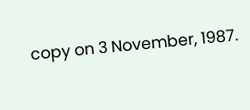copy on 3 November, 1987.